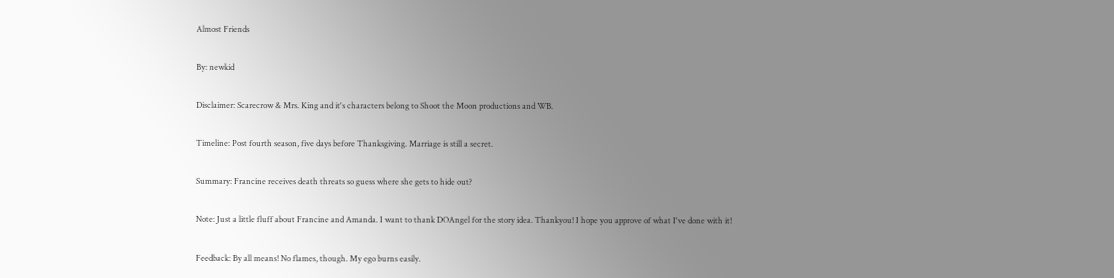Almost Friends

By: newkid

Disclaimer: Scarecrow & Mrs. King and it's characters belong to Shoot the Moon productions and WB.

Timeline: Post fourth season, five days before Thanksgiving. Marriage is still a secret.

Summary: Francine receives death threats so guess where she gets to hide out?

Note: Just a little fluff about Francine and Amanda. I want to thank DOAngel for the story idea. Thankyou! I hope you approve of what I've done with it!

Feedback: By all means! No flames, though. My ego burns easily.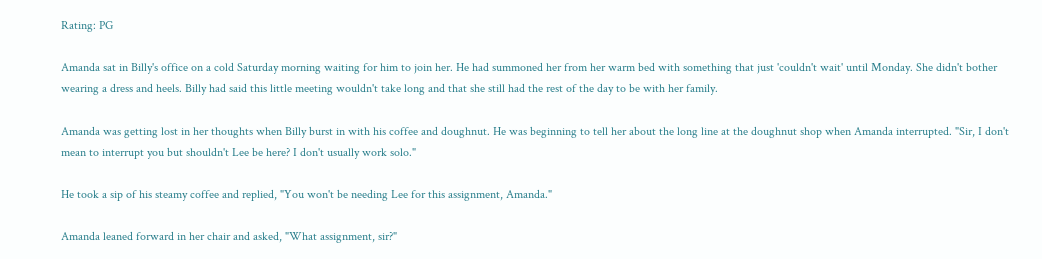Rating: PG

Amanda sat in Billy's office on a cold Saturday morning waiting for him to join her. He had summoned her from her warm bed with something that just 'couldn't wait' until Monday. She didn't bother wearing a dress and heels. Billy had said this little meeting wouldn't take long and that she still had the rest of the day to be with her family.

Amanda was getting lost in her thoughts when Billy burst in with his coffee and doughnut. He was beginning to tell her about the long line at the doughnut shop when Amanda interrupted. "Sir, I don't mean to interrupt you but shouldn't Lee be here? I don't usually work solo."

He took a sip of his steamy coffee and replied, "You won't be needing Lee for this assignment, Amanda."

Amanda leaned forward in her chair and asked, "What assignment, sir?"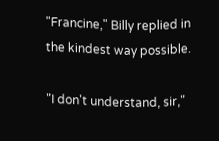"Francine," Billy replied in the kindest way possible.

"I don't understand, sir,"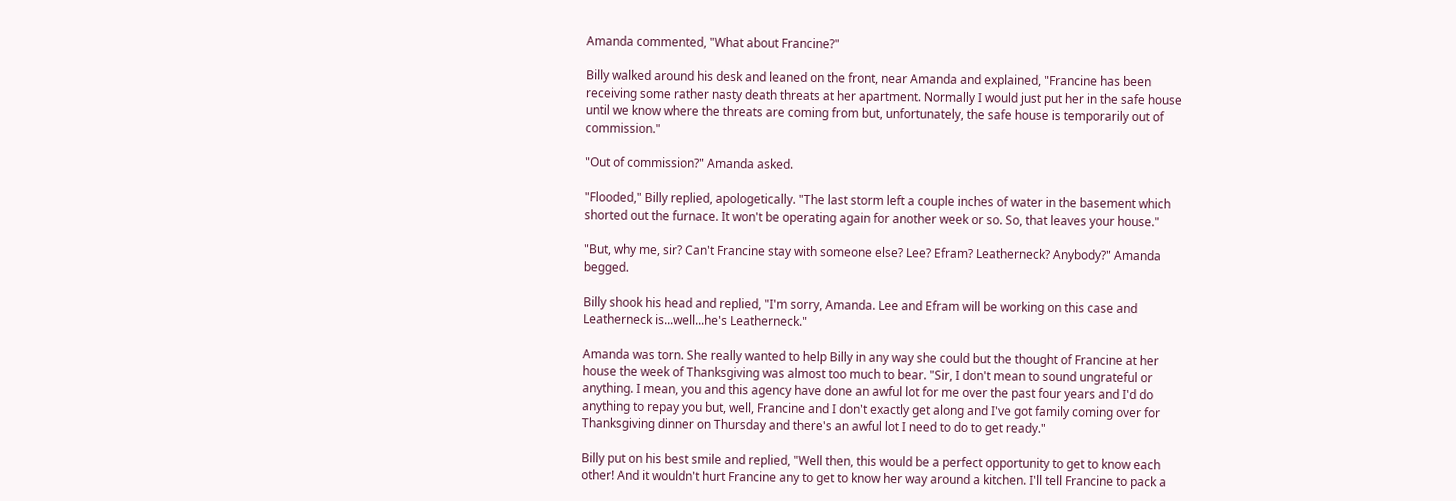Amanda commented, "What about Francine?"

Billy walked around his desk and leaned on the front, near Amanda and explained, "Francine has been receiving some rather nasty death threats at her apartment. Normally I would just put her in the safe house until we know where the threats are coming from but, unfortunately, the safe house is temporarily out of commission."

"Out of commission?" Amanda asked.

"Flooded," Billy replied, apologetically. "The last storm left a couple inches of water in the basement which shorted out the furnace. It won't be operating again for another week or so. So, that leaves your house."

"But, why me, sir? Can't Francine stay with someone else? Lee? Efram? Leatherneck? Anybody?" Amanda begged.

Billy shook his head and replied, "I'm sorry, Amanda. Lee and Efram will be working on this case and Leatherneck is...well...he's Leatherneck."

Amanda was torn. She really wanted to help Billy in any way she could but the thought of Francine at her house the week of Thanksgiving was almost too much to bear. "Sir, I don't mean to sound ungrateful or anything. I mean, you and this agency have done an awful lot for me over the past four years and I'd do anything to repay you but, well, Francine and I don't exactly get along and I've got family coming over for Thanksgiving dinner on Thursday and there's an awful lot I need to do to get ready."

Billy put on his best smile and replied, "Well then, this would be a perfect opportunity to get to know each other! And it wouldn't hurt Francine any to get to know her way around a kitchen. I'll tell Francine to pack a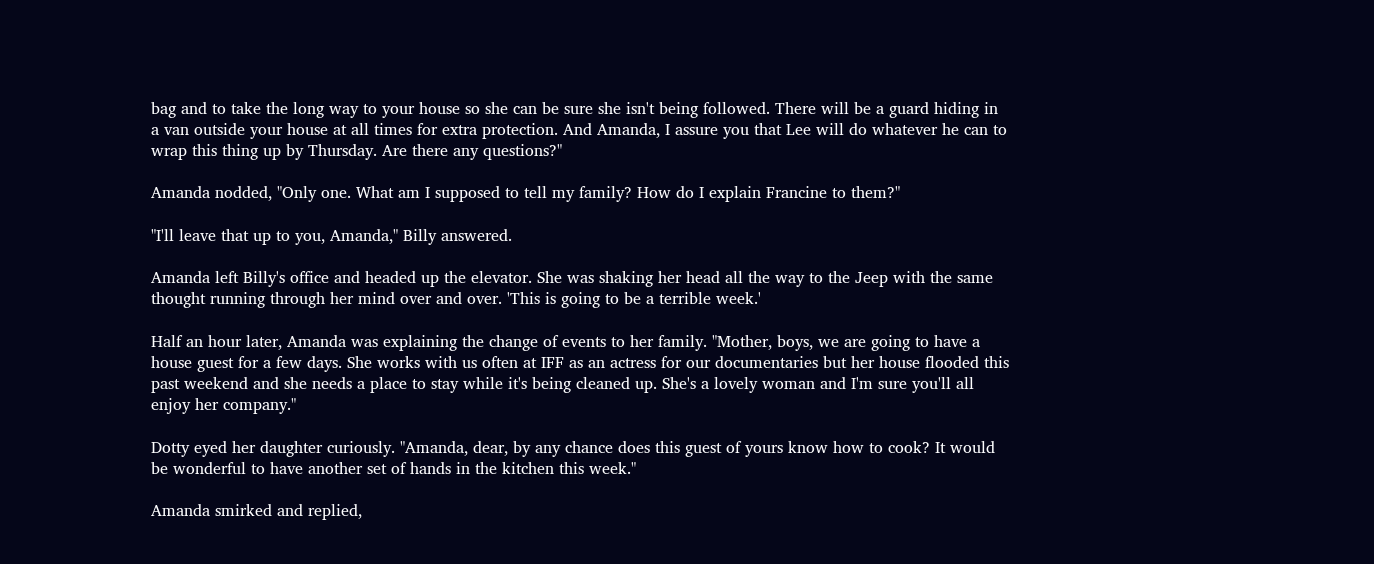bag and to take the long way to your house so she can be sure she isn't being followed. There will be a guard hiding in a van outside your house at all times for extra protection. And Amanda, I assure you that Lee will do whatever he can to wrap this thing up by Thursday. Are there any questions?"

Amanda nodded, "Only one. What am I supposed to tell my family? How do I explain Francine to them?"

"I'll leave that up to you, Amanda," Billy answered.

Amanda left Billy's office and headed up the elevator. She was shaking her head all the way to the Jeep with the same thought running through her mind over and over. 'This is going to be a terrible week.'

Half an hour later, Amanda was explaining the change of events to her family. "Mother, boys, we are going to have a house guest for a few days. She works with us often at IFF as an actress for our documentaries but her house flooded this past weekend and she needs a place to stay while it's being cleaned up. She's a lovely woman and I'm sure you'll all enjoy her company."

Dotty eyed her daughter curiously. "Amanda, dear, by any chance does this guest of yours know how to cook? It would be wonderful to have another set of hands in the kitchen this week."

Amanda smirked and replied,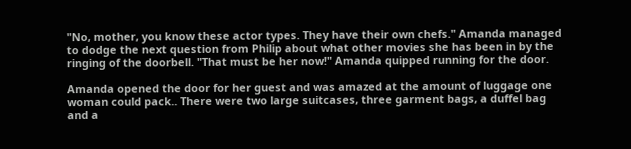"No, mother, you know these actor types. They have their own chefs." Amanda managed to dodge the next question from Philip about what other movies she has been in by the ringing of the doorbell. "That must be her now!" Amanda quipped running for the door.

Amanda opened the door for her guest and was amazed at the amount of luggage one woman could pack.. There were two large suitcases, three garment bags, a duffel bag and a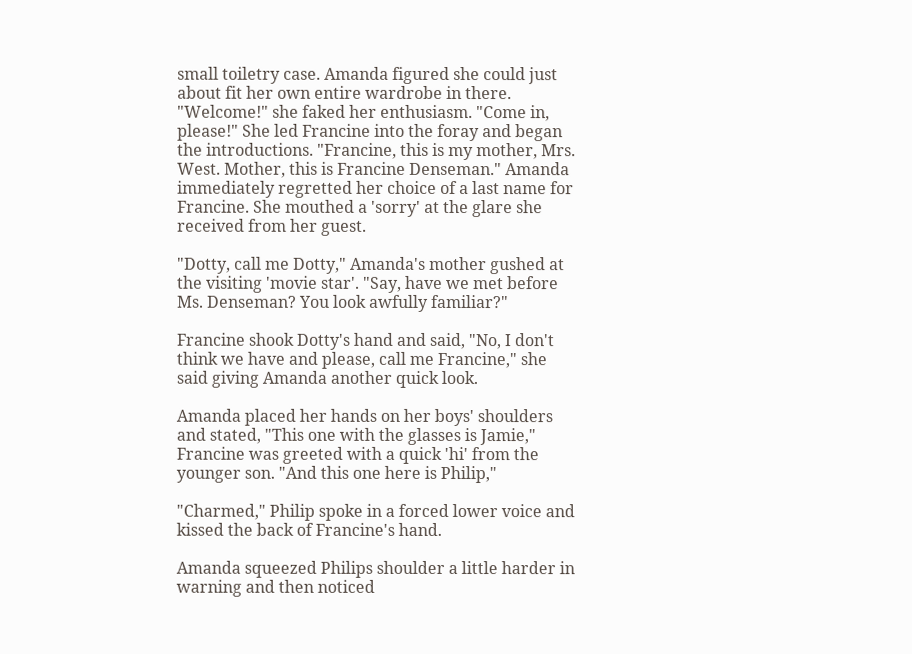small toiletry case. Amanda figured she could just about fit her own entire wardrobe in there. "Welcome!" she faked her enthusiasm. "Come in, please!" She led Francine into the foray and began the introductions. "Francine, this is my mother, Mrs. West. Mother, this is Francine Denseman." Amanda immediately regretted her choice of a last name for Francine. She mouthed a 'sorry' at the glare she received from her guest.

"Dotty, call me Dotty," Amanda's mother gushed at the visiting 'movie star'. "Say, have we met before Ms. Denseman? You look awfully familiar?"

Francine shook Dotty's hand and said, "No, I don't think we have and please, call me Francine," she said giving Amanda another quick look.

Amanda placed her hands on her boys' shoulders and stated, "This one with the glasses is Jamie," Francine was greeted with a quick 'hi' from the younger son. "And this one here is Philip,"

"Charmed," Philip spoke in a forced lower voice and kissed the back of Francine's hand.

Amanda squeezed Philips shoulder a little harder in warning and then noticed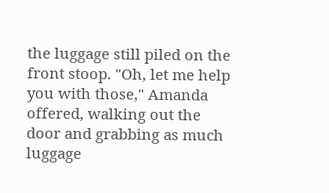the luggage still piled on the front stoop. "Oh, let me help you with those," Amanda offered, walking out the door and grabbing as much luggage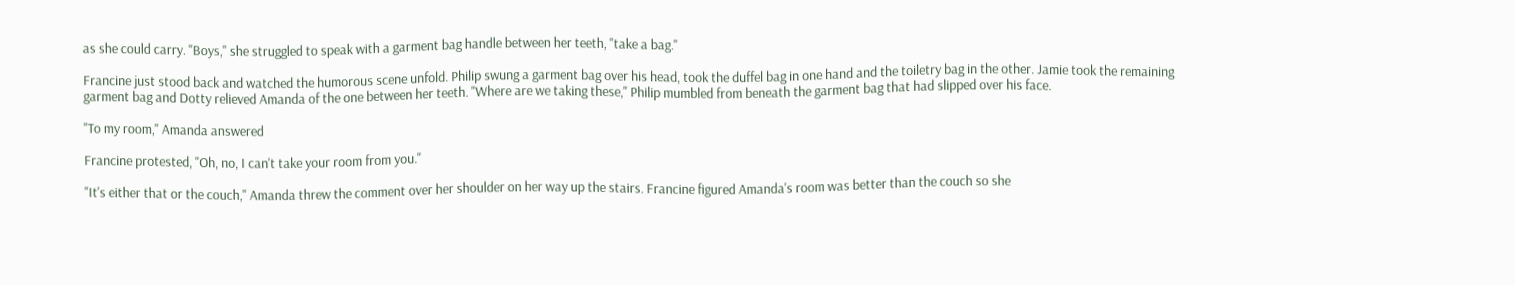as she could carry. "Boys," she struggled to speak with a garment bag handle between her teeth, "take a bag."

Francine just stood back and watched the humorous scene unfold. Philip swung a garment bag over his head, took the duffel bag in one hand and the toiletry bag in the other. Jamie took the remaining garment bag and Dotty relieved Amanda of the one between her teeth. "Where are we taking these," Philip mumbled from beneath the garment bag that had slipped over his face.

"To my room," Amanda answered

Francine protested, "Oh, no, I can't take your room from you."

"It's either that or the couch," Amanda threw the comment over her shoulder on her way up the stairs. Francine figured Amanda's room was better than the couch so she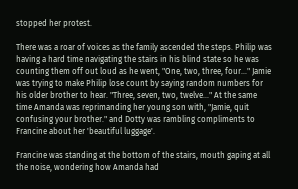stopped her protest.

There was a roar of voices as the family ascended the steps. Philip was having a hard time navigating the stairs in his blind state so he was counting them off out loud as he went, "One, two, three, four..." Jamie was trying to make Philip lose count by saying random numbers for his older brother to hear. "Three, seven, two, twelve..." At the same time Amanda was reprimanding her young son with, "Jamie, quit confusing your brother." and Dotty was rambling compliments to Francine about her 'beautiful luggage'.

Francine was standing at the bottom of the stairs, mouth gaping at all the noise, wondering how Amanda had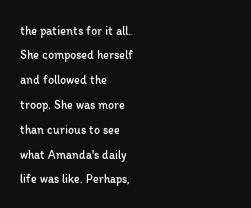the patients for it all. She composed herself and followed the troop. She was more than curious to see what Amanda's daily life was like. Perhaps,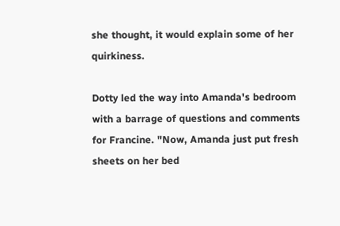she thought, it would explain some of her quirkiness.

Dotty led the way into Amanda's bedroom with a barrage of questions and comments for Francine. "Now, Amanda just put fresh sheets on her bed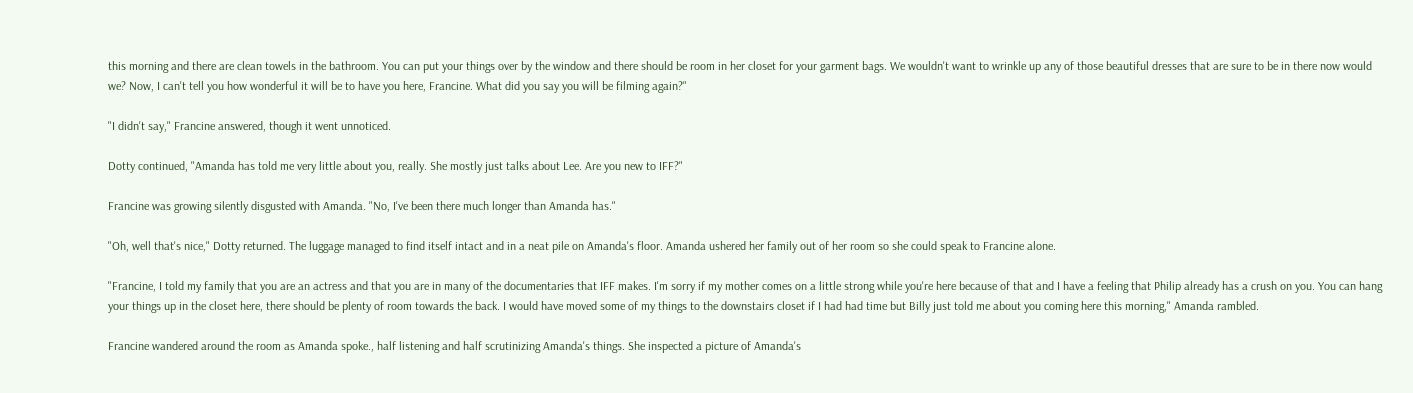this morning and there are clean towels in the bathroom. You can put your things over by the window and there should be room in her closet for your garment bags. We wouldn't want to wrinkle up any of those beautiful dresses that are sure to be in there now would we? Now, I can't tell you how wonderful it will be to have you here, Francine. What did you say you will be filming again?"

"I didn't say," Francine answered, though it went unnoticed.

Dotty continued, "Amanda has told me very little about you, really. She mostly just talks about Lee. Are you new to IFF?"

Francine was growing silently disgusted with Amanda. "No, I've been there much longer than Amanda has."

"Oh, well that's nice," Dotty returned. The luggage managed to find itself intact and in a neat pile on Amanda's floor. Amanda ushered her family out of her room so she could speak to Francine alone.

"Francine, I told my family that you are an actress and that you are in many of the documentaries that IFF makes. I'm sorry if my mother comes on a little strong while you're here because of that and I have a feeling that Philip already has a crush on you. You can hang your things up in the closet here, there should be plenty of room towards the back. I would have moved some of my things to the downstairs closet if I had had time but Billy just told me about you coming here this morning," Amanda rambled.

Francine wandered around the room as Amanda spoke., half listening and half scrutinizing Amanda's things. She inspected a picture of Amanda's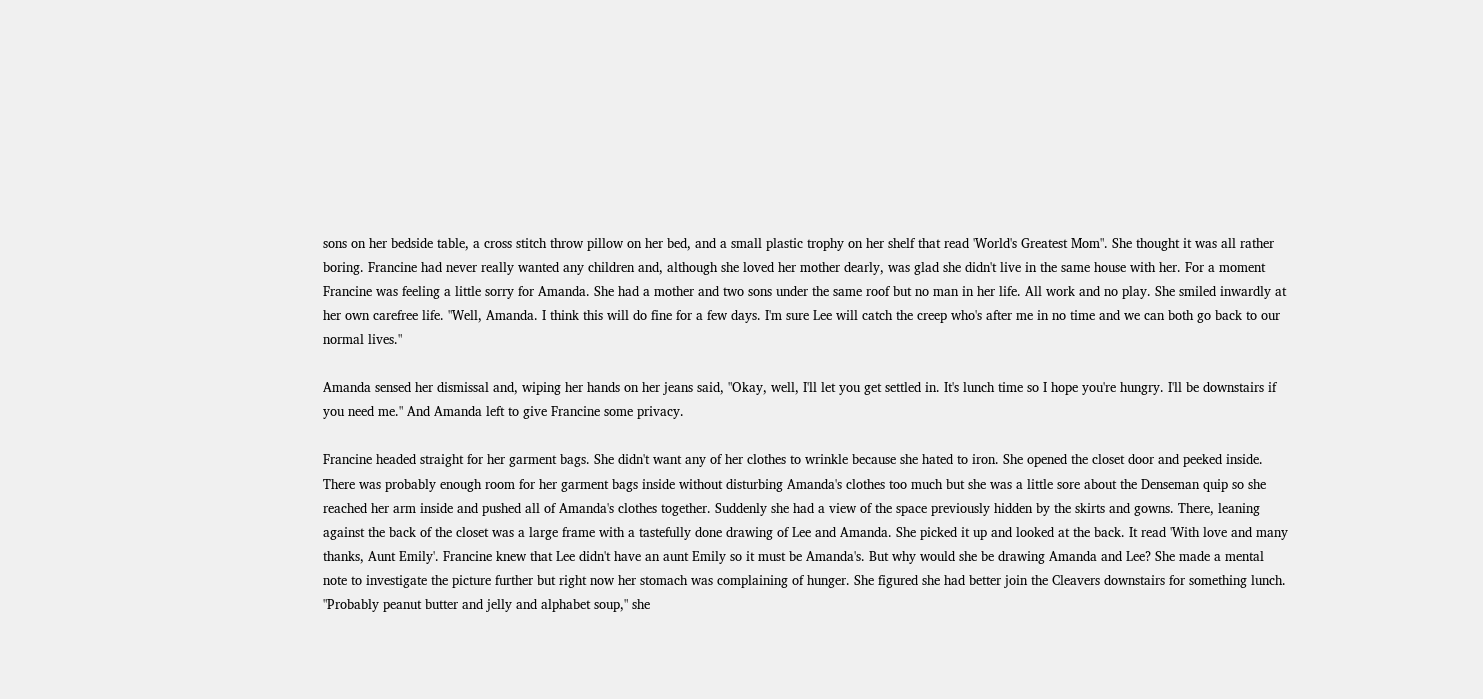sons on her bedside table, a cross stitch throw pillow on her bed, and a small plastic trophy on her shelf that read 'World's Greatest Mom". She thought it was all rather boring. Francine had never really wanted any children and, although she loved her mother dearly, was glad she didn't live in the same house with her. For a moment Francine was feeling a little sorry for Amanda. She had a mother and two sons under the same roof but no man in her life. All work and no play. She smiled inwardly at her own carefree life. "Well, Amanda. I think this will do fine for a few days. I'm sure Lee will catch the creep who's after me in no time and we can both go back to our normal lives."

Amanda sensed her dismissal and, wiping her hands on her jeans said, "Okay, well, I'll let you get settled in. It's lunch time so I hope you're hungry. I'll be downstairs if you need me." And Amanda left to give Francine some privacy.

Francine headed straight for her garment bags. She didn't want any of her clothes to wrinkle because she hated to iron. She opened the closet door and peeked inside. There was probably enough room for her garment bags inside without disturbing Amanda's clothes too much but she was a little sore about the Denseman quip so she reached her arm inside and pushed all of Amanda's clothes together. Suddenly she had a view of the space previously hidden by the skirts and gowns. There, leaning against the back of the closet was a large frame with a tastefully done drawing of Lee and Amanda. She picked it up and looked at the back. It read 'With love and many thanks, Aunt Emily'. Francine knew that Lee didn't have an aunt Emily so it must be Amanda's. But why would she be drawing Amanda and Lee? She made a mental note to investigate the picture further but right now her stomach was complaining of hunger. She figured she had better join the Cleavers downstairs for something lunch. "Probably peanut butter and jelly and alphabet soup," she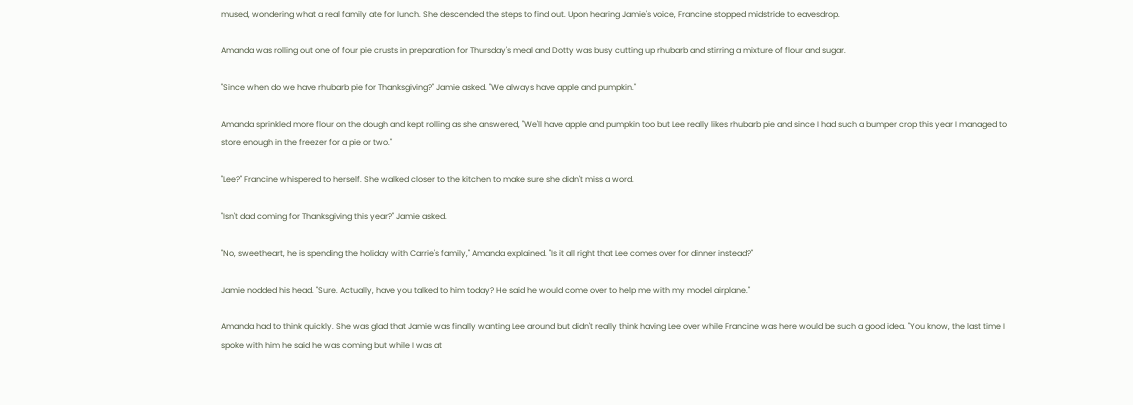mused, wondering what a real family ate for lunch. She descended the steps to find out. Upon hearing Jamie's voice, Francine stopped midstride to eavesdrop.

Amanda was rolling out one of four pie crusts in preparation for Thursday's meal and Dotty was busy cutting up rhubarb and stirring a mixture of flour and sugar.

"Since when do we have rhubarb pie for Thanksgiving?" Jamie asked. "We always have apple and pumpkin."

Amanda sprinkled more flour on the dough and kept rolling as she answered, "We'll have apple and pumpkin too but Lee really likes rhubarb pie and since I had such a bumper crop this year I managed to store enough in the freezer for a pie or two."

"Lee?" Francine whispered to herself. She walked closer to the kitchen to make sure she didn't miss a word.

"Isn't dad coming for Thanksgiving this year?" Jamie asked.

"No, sweetheart, he is spending the holiday with Carrie's family," Amanda explained. "Is it all right that Lee comes over for dinner instead?"

Jamie nodded his head. "Sure. Actually, have you talked to him today? He said he would come over to help me with my model airplane."

Amanda had to think quickly. She was glad that Jamie was finally wanting Lee around but didn't really think having Lee over while Francine was here would be such a good idea. "You know, the last time I spoke with him he said he was coming but while I was at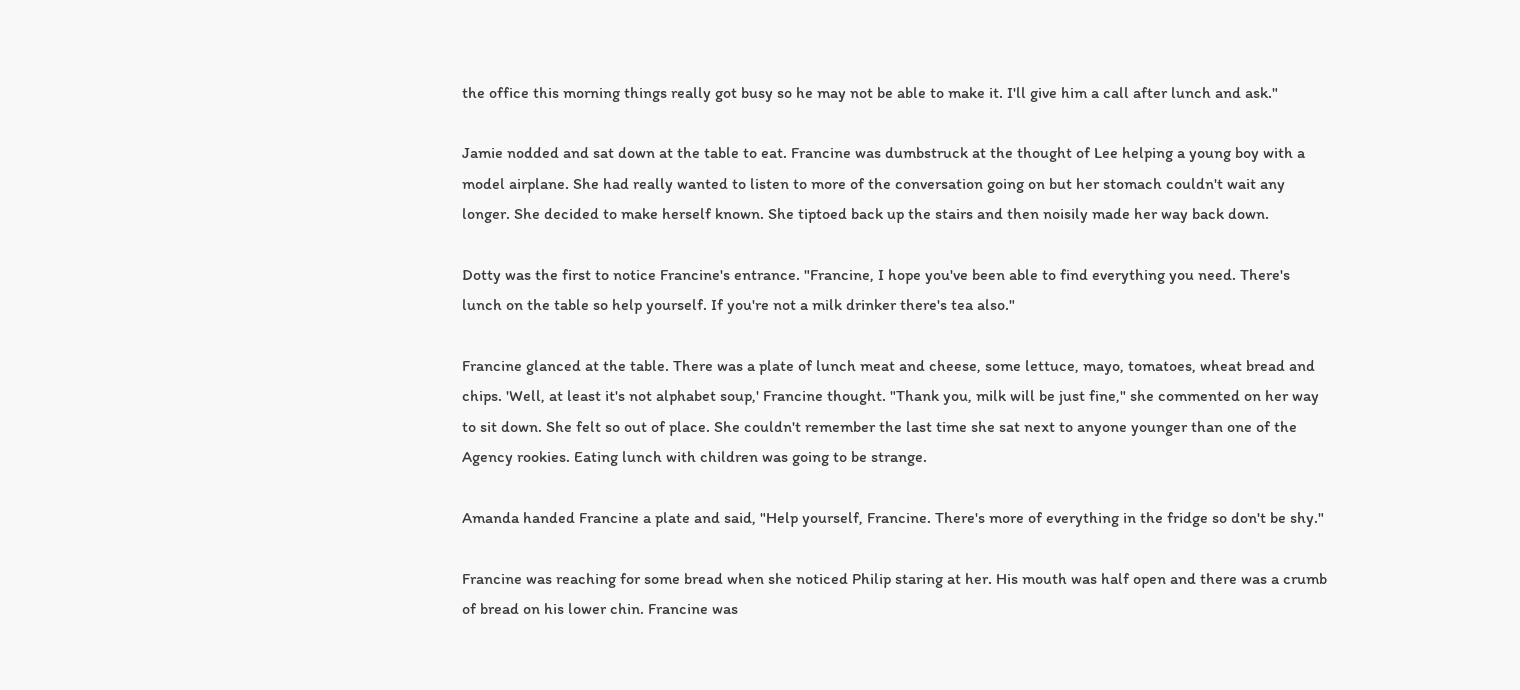the office this morning things really got busy so he may not be able to make it. I'll give him a call after lunch and ask."

Jamie nodded and sat down at the table to eat. Francine was dumbstruck at the thought of Lee helping a young boy with a model airplane. She had really wanted to listen to more of the conversation going on but her stomach couldn't wait any longer. She decided to make herself known. She tiptoed back up the stairs and then noisily made her way back down.

Dotty was the first to notice Francine's entrance. "Francine, I hope you've been able to find everything you need. There's lunch on the table so help yourself. If you're not a milk drinker there's tea also."

Francine glanced at the table. There was a plate of lunch meat and cheese, some lettuce, mayo, tomatoes, wheat bread and chips. 'Well, at least it's not alphabet soup,' Francine thought. "Thank you, milk will be just fine," she commented on her way to sit down. She felt so out of place. She couldn't remember the last time she sat next to anyone younger than one of the Agency rookies. Eating lunch with children was going to be strange.

Amanda handed Francine a plate and said, "Help yourself, Francine. There's more of everything in the fridge so don't be shy."

Francine was reaching for some bread when she noticed Philip staring at her. His mouth was half open and there was a crumb of bread on his lower chin. Francine was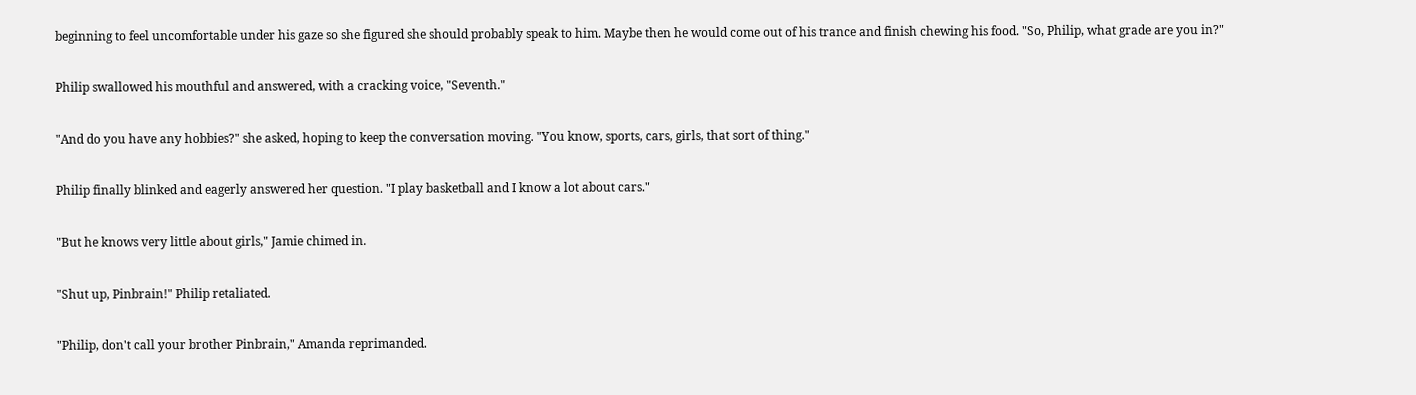beginning to feel uncomfortable under his gaze so she figured she should probably speak to him. Maybe then he would come out of his trance and finish chewing his food. "So, Philip, what grade are you in?"

Philip swallowed his mouthful and answered, with a cracking voice, "Seventh."

"And do you have any hobbies?" she asked, hoping to keep the conversation moving. "You know, sports, cars, girls, that sort of thing."

Philip finally blinked and eagerly answered her question. "I play basketball and I know a lot about cars."

"But he knows very little about girls," Jamie chimed in.

"Shut up, Pinbrain!" Philip retaliated.

"Philip, don't call your brother Pinbrain," Amanda reprimanded.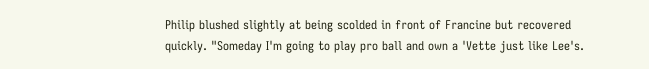Philip blushed slightly at being scolded in front of Francine but recovered quickly. "Someday I'm going to play pro ball and own a 'Vette just like Lee's.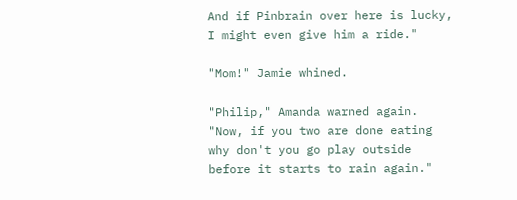And if Pinbrain over here is lucky, I might even give him a ride."

"Mom!" Jamie whined.

"Philip," Amanda warned again. "Now, if you two are done eating why don't you go play outside before it starts to rain again."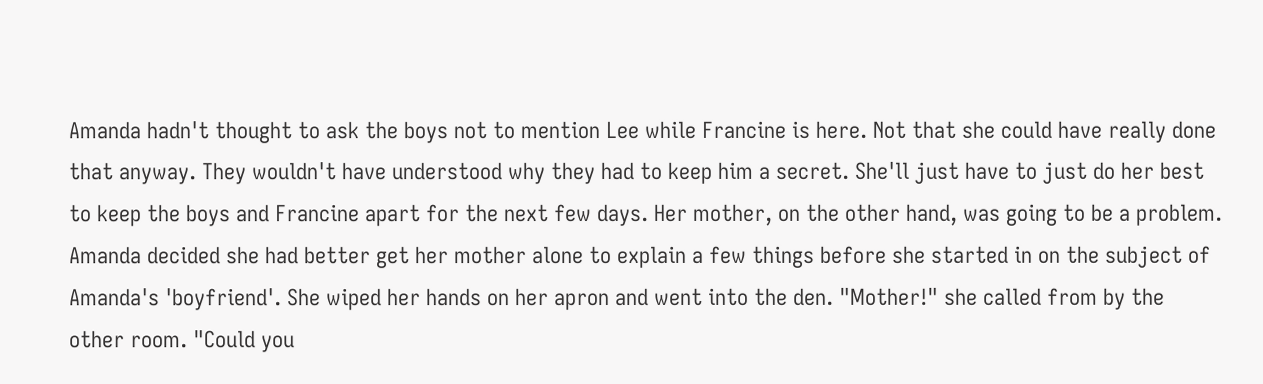Amanda hadn't thought to ask the boys not to mention Lee while Francine is here. Not that she could have really done that anyway. They wouldn't have understood why they had to keep him a secret. She'll just have to just do her best to keep the boys and Francine apart for the next few days. Her mother, on the other hand, was going to be a problem. Amanda decided she had better get her mother alone to explain a few things before she started in on the subject of Amanda's 'boyfriend'. She wiped her hands on her apron and went into the den. "Mother!" she called from by the other room. "Could you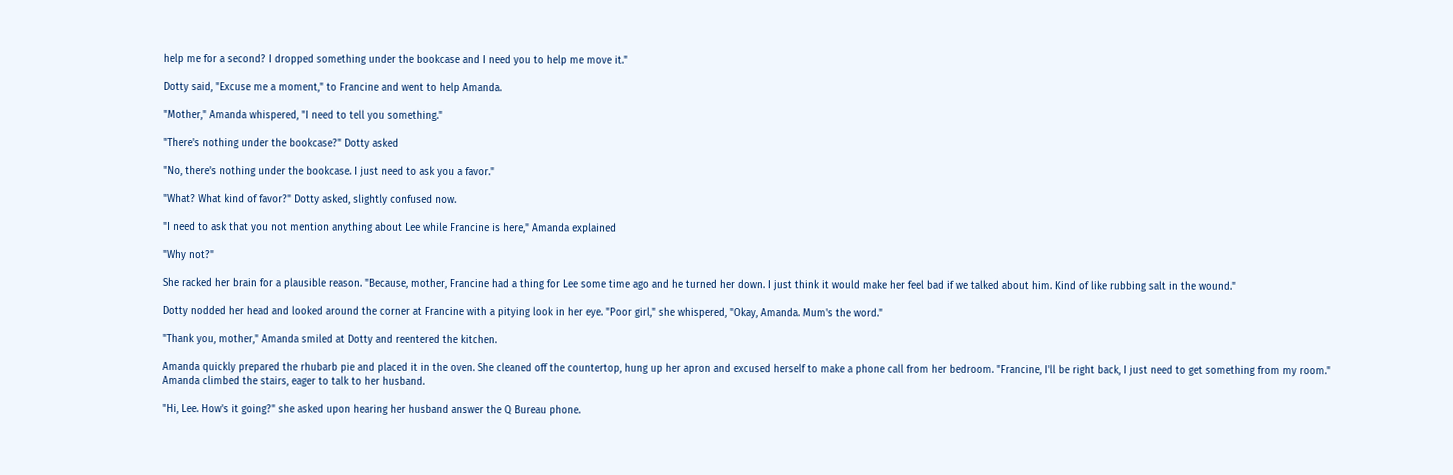help me for a second? I dropped something under the bookcase and I need you to help me move it."

Dotty said, "Excuse me a moment," to Francine and went to help Amanda.

"Mother," Amanda whispered, "I need to tell you something."

"There's nothing under the bookcase?" Dotty asked

"No, there's nothing under the bookcase. I just need to ask you a favor."

"What? What kind of favor?" Dotty asked, slightly confused now.

"I need to ask that you not mention anything about Lee while Francine is here," Amanda explained

"Why not?"

She racked her brain for a plausible reason. "Because, mother, Francine had a thing for Lee some time ago and he turned her down. I just think it would make her feel bad if we talked about him. Kind of like rubbing salt in the wound."

Dotty nodded her head and looked around the corner at Francine with a pitying look in her eye. "Poor girl," she whispered, "Okay, Amanda. Mum's the word."

"Thank you, mother," Amanda smiled at Dotty and reentered the kitchen.

Amanda quickly prepared the rhubarb pie and placed it in the oven. She cleaned off the countertop, hung up her apron and excused herself to make a phone call from her bedroom. "Francine, I'll be right back, I just need to get something from my room." Amanda climbed the stairs, eager to talk to her husband.

"Hi, Lee. How's it going?" she asked upon hearing her husband answer the Q Bureau phone.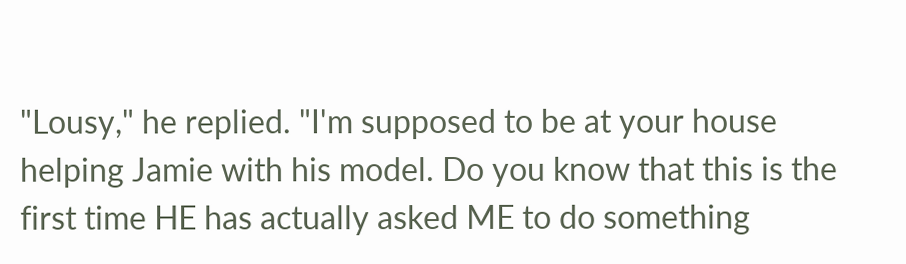"Lousy," he replied. "I'm supposed to be at your house helping Jamie with his model. Do you know that this is the first time HE has actually asked ME to do something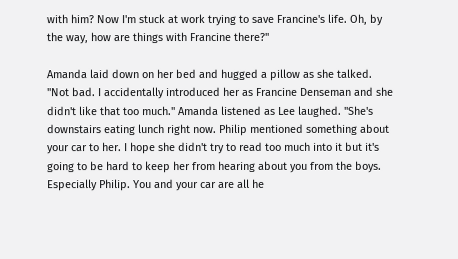with him? Now I'm stuck at work trying to save Francine's life. Oh, by the way, how are things with Francine there?"

Amanda laid down on her bed and hugged a pillow as she talked. "Not bad. I accidentally introduced her as Francine Denseman and she didn't like that too much." Amanda listened as Lee laughed. "She's downstairs eating lunch right now. Philip mentioned something about your car to her. I hope she didn't try to read too much into it but it's going to be hard to keep her from hearing about you from the boys. Especially Philip. You and your car are all he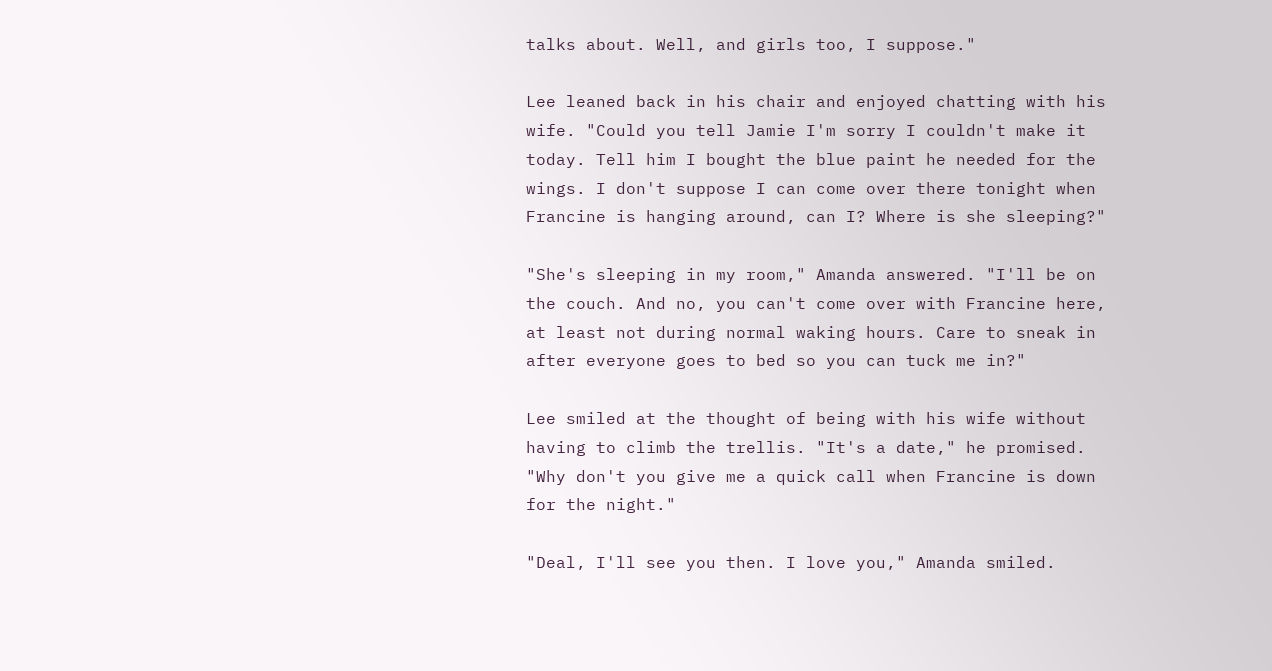talks about. Well, and girls too, I suppose."

Lee leaned back in his chair and enjoyed chatting with his wife. "Could you tell Jamie I'm sorry I couldn't make it today. Tell him I bought the blue paint he needed for the wings. I don't suppose I can come over there tonight when Francine is hanging around, can I? Where is she sleeping?"

"She's sleeping in my room," Amanda answered. "I'll be on the couch. And no, you can't come over with Francine here, at least not during normal waking hours. Care to sneak in after everyone goes to bed so you can tuck me in?"

Lee smiled at the thought of being with his wife without having to climb the trellis. "It's a date," he promised. "Why don't you give me a quick call when Francine is down for the night."

"Deal, I'll see you then. I love you," Amanda smiled.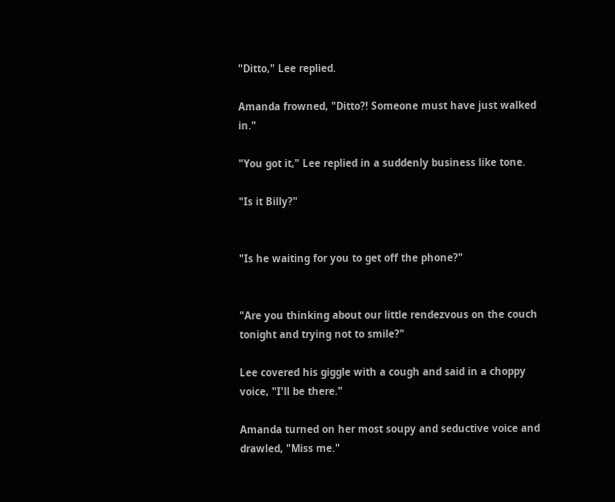"Ditto," Lee replied.

Amanda frowned, "Ditto?! Someone must have just walked in."

"You got it," Lee replied in a suddenly business like tone.

"Is it Billy?"


"Is he waiting for you to get off the phone?"


"Are you thinking about our little rendezvous on the couch tonight and trying not to smile?"

Lee covered his giggle with a cough and said in a choppy voice, "I'll be there."

Amanda turned on her most soupy and seductive voice and drawled, "Miss me."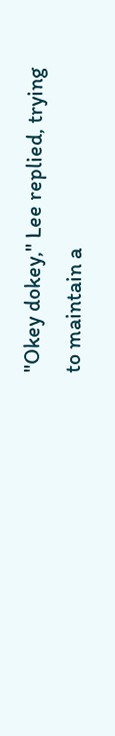"Okey dokey," Lee replied, trying to maintain a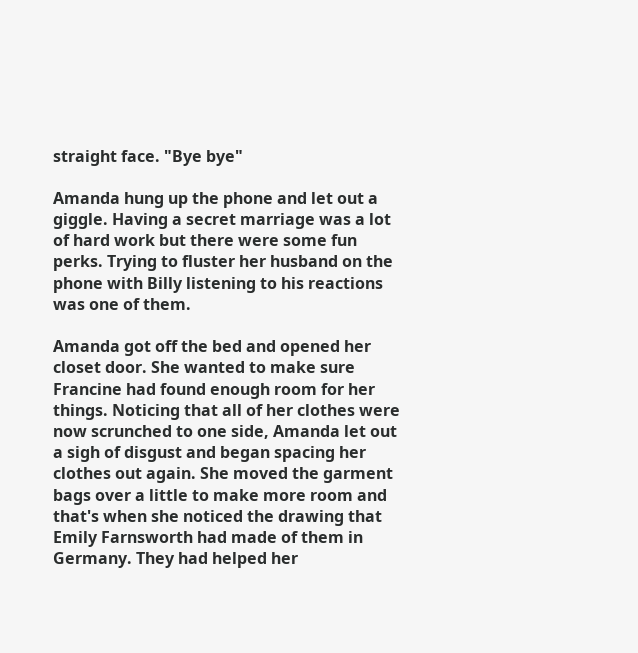straight face. "Bye bye"

Amanda hung up the phone and let out a giggle. Having a secret marriage was a lot of hard work but there were some fun perks. Trying to fluster her husband on the phone with Billy listening to his reactions was one of them.

Amanda got off the bed and opened her closet door. She wanted to make sure Francine had found enough room for her things. Noticing that all of her clothes were now scrunched to one side, Amanda let out a sigh of disgust and began spacing her clothes out again. She moved the garment bags over a little to make more room and that's when she noticed the drawing that Emily Farnsworth had made of them in Germany. They had helped her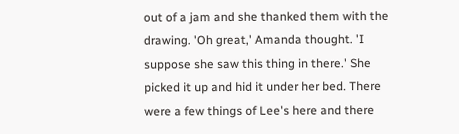out of a jam and she thanked them with the drawing. 'Oh great,' Amanda thought. 'I suppose she saw this thing in there.' She picked it up and hid it under her bed. There were a few things of Lee's here and there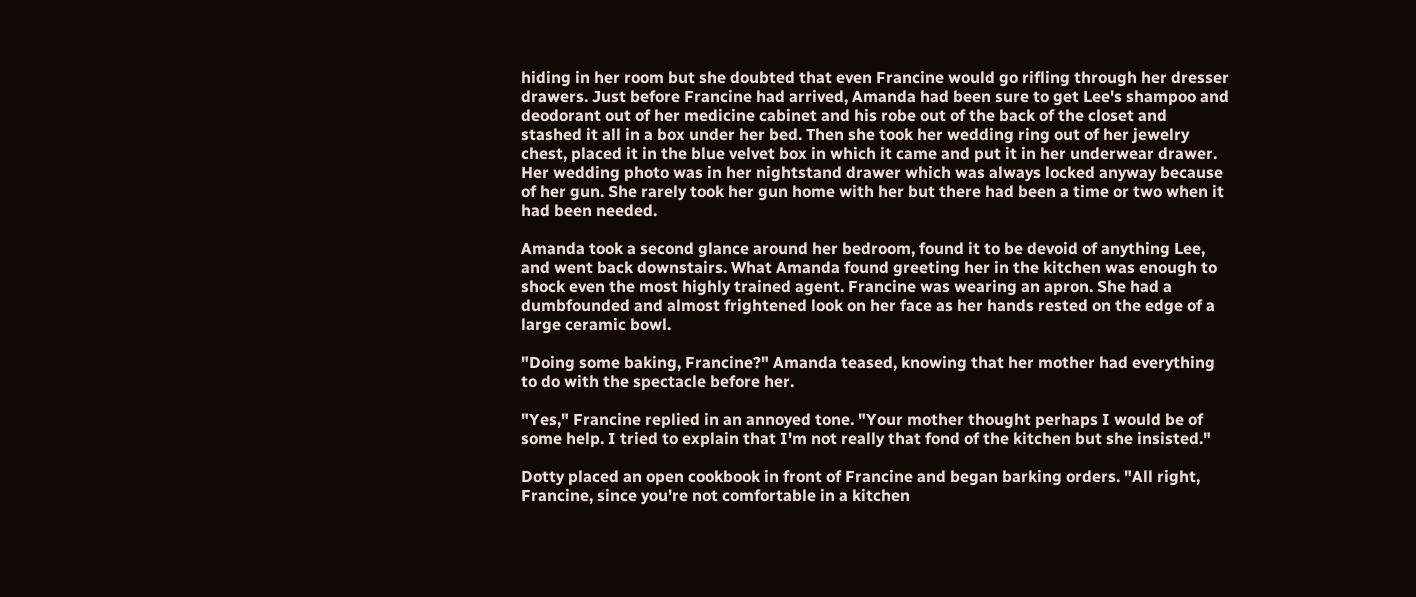hiding in her room but she doubted that even Francine would go rifling through her dresser drawers. Just before Francine had arrived, Amanda had been sure to get Lee's shampoo and deodorant out of her medicine cabinet and his robe out of the back of the closet and stashed it all in a box under her bed. Then she took her wedding ring out of her jewelry chest, placed it in the blue velvet box in which it came and put it in her underwear drawer. Her wedding photo was in her nightstand drawer which was always locked anyway because of her gun. She rarely took her gun home with her but there had been a time or two when it had been needed.

Amanda took a second glance around her bedroom, found it to be devoid of anything Lee, and went back downstairs. What Amanda found greeting her in the kitchen was enough to shock even the most highly trained agent. Francine was wearing an apron. She had a dumbfounded and almost frightened look on her face as her hands rested on the edge of a large ceramic bowl.

"Doing some baking, Francine?" Amanda teased, knowing that her mother had everything to do with the spectacle before her.

"Yes," Francine replied in an annoyed tone. "Your mother thought perhaps I would be of some help. I tried to explain that I'm not really that fond of the kitchen but she insisted."

Dotty placed an open cookbook in front of Francine and began barking orders. "All right, Francine, since you're not comfortable in a kitchen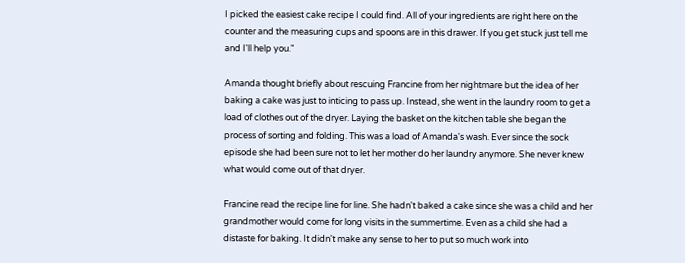I picked the easiest cake recipe I could find. All of your ingredients are right here on the counter and the measuring cups and spoons are in this drawer. If you get stuck just tell me and I'll help you."

Amanda thought briefly about rescuing Francine from her nightmare but the idea of her baking a cake was just to inticing to pass up. Instead, she went in the laundry room to get a load of clothes out of the dryer. Laying the basket on the kitchen table she began the process of sorting and folding. This was a load of Amanda's wash. Ever since the sock episode she had been sure not to let her mother do her laundry anymore. She never knew what would come out of that dryer.

Francine read the recipe line for line. She hadn't baked a cake since she was a child and her grandmother would come for long visits in the summertime. Even as a child she had a distaste for baking. It didn't make any sense to her to put so much work into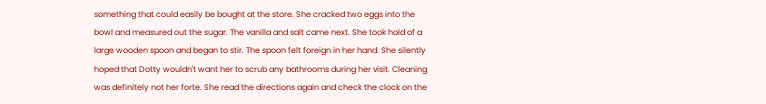something that could easily be bought at the store. She cracked two eggs into the bowl and measured out the sugar. The vanilla and salt came next. She took hold of a large wooden spoon and began to stir. The spoon felt foreign in her hand. She silently hoped that Dotty wouldn't want her to scrub any bathrooms during her visit. Cleaning was definitely not her forte. She read the directions again and check the clock on the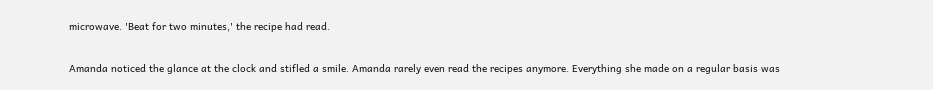microwave. 'Beat for two minutes,' the recipe had read.

Amanda noticed the glance at the clock and stifled a smile. Amanda rarely even read the recipes anymore. Everything she made on a regular basis was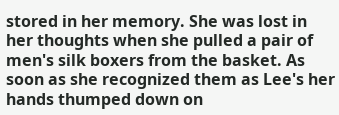stored in her memory. She was lost in her thoughts when she pulled a pair of men's silk boxers from the basket. As soon as she recognized them as Lee's her hands thumped down on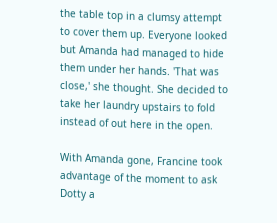the table top in a clumsy attempt to cover them up. Everyone looked but Amanda had managed to hide them under her hands. 'That was close,' she thought. She decided to take her laundry upstairs to fold instead of out here in the open.

With Amanda gone, Francine took advantage of the moment to ask Dotty a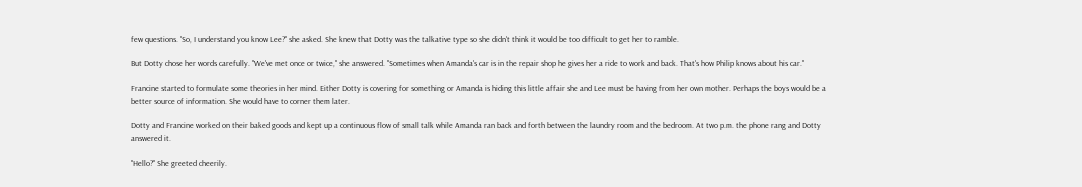few questions. "So, I understand you know Lee?" she asked. She knew that Dotty was the talkative type so she didn't think it would be too difficult to get her to ramble.

But Dotty chose her words carefully. "We've met once or twice," she answered. "Sometimes when Amanda's car is in the repair shop he gives her a ride to work and back. That's how Philip knows about his car."

Francine started to formulate some theories in her mind. Either Dotty is covering for something or Amanda is hiding this little affair she and Lee must be having from her own mother. Perhaps the boys would be a better source of information. She would have to corner them later.

Dotty and Francine worked on their baked goods and kept up a continuous flow of small talk while Amanda ran back and forth between the laundry room and the bedroom. At two p.m. the phone rang and Dotty answered it.

"Hello?" She greeted cheerily.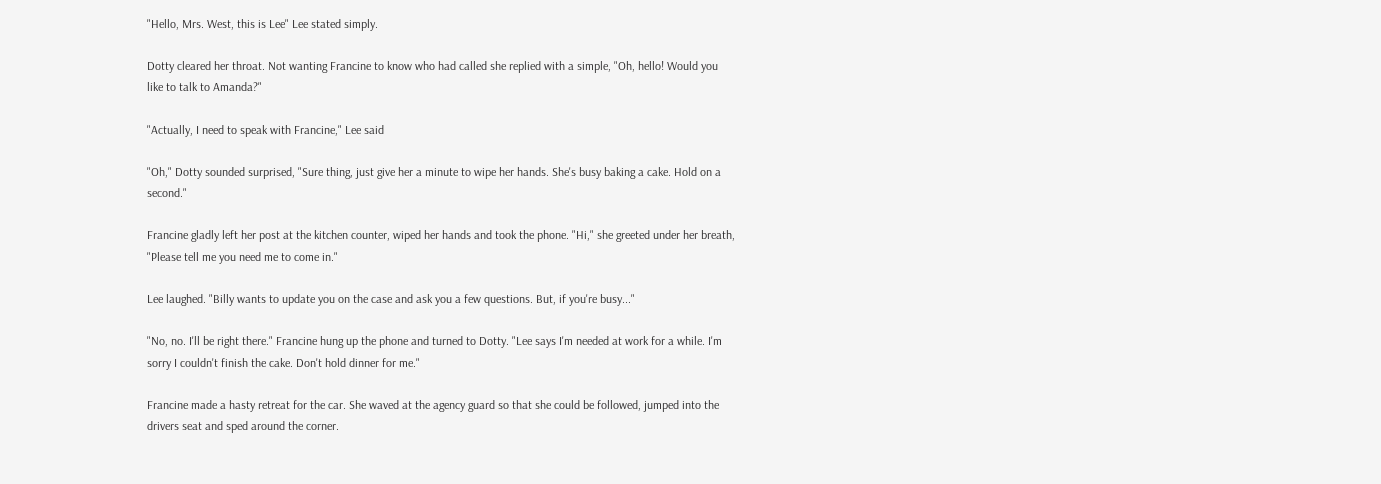"Hello, Mrs. West, this is Lee" Lee stated simply.

Dotty cleared her throat. Not wanting Francine to know who had called she replied with a simple, "Oh, hello! Would you like to talk to Amanda?"

"Actually, I need to speak with Francine," Lee said

"Oh," Dotty sounded surprised, "Sure thing, just give her a minute to wipe her hands. She's busy baking a cake. Hold on a second."

Francine gladly left her post at the kitchen counter, wiped her hands and took the phone. "Hi," she greeted under her breath, "Please tell me you need me to come in."

Lee laughed. "Billy wants to update you on the case and ask you a few questions. But, if you're busy..."

"No, no. I'll be right there." Francine hung up the phone and turned to Dotty. "Lee says I'm needed at work for a while. I'm sorry I couldn't finish the cake. Don't hold dinner for me."

Francine made a hasty retreat for the car. She waved at the agency guard so that she could be followed, jumped into the drivers seat and sped around the corner.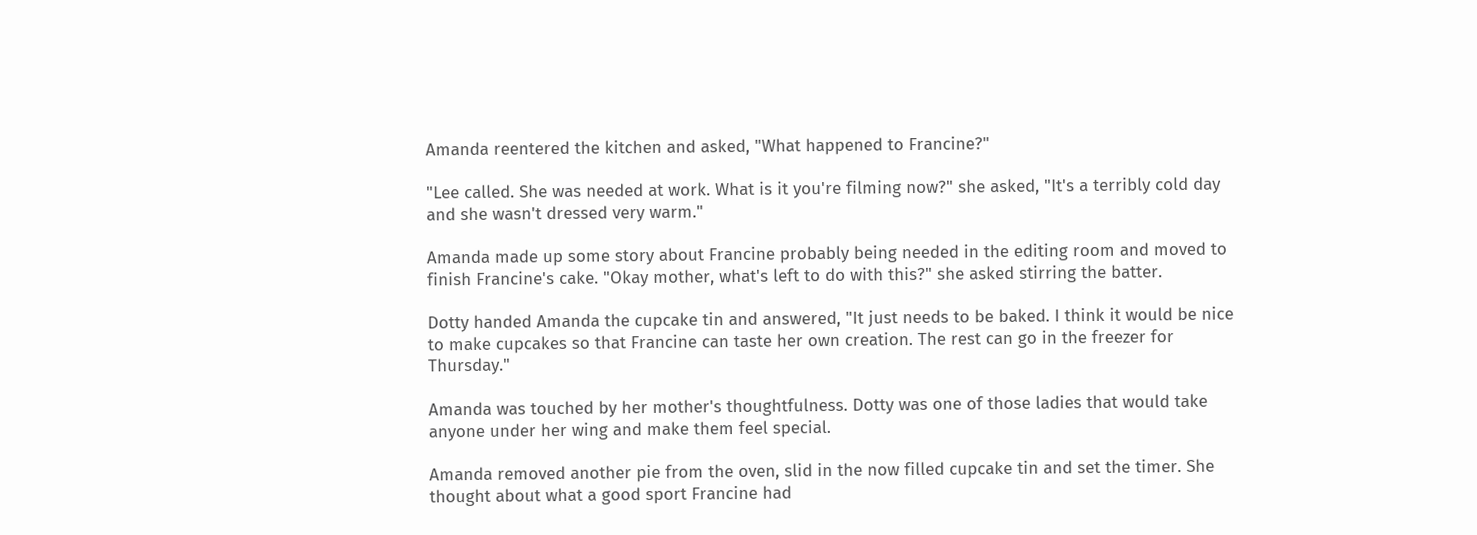Amanda reentered the kitchen and asked, "What happened to Francine?"

"Lee called. She was needed at work. What is it you're filming now?" she asked, "It's a terribly cold day and she wasn't dressed very warm."

Amanda made up some story about Francine probably being needed in the editing room and moved to finish Francine's cake. "Okay mother, what's left to do with this?" she asked stirring the batter.

Dotty handed Amanda the cupcake tin and answered, "It just needs to be baked. I think it would be nice to make cupcakes so that Francine can taste her own creation. The rest can go in the freezer for Thursday."

Amanda was touched by her mother's thoughtfulness. Dotty was one of those ladies that would take anyone under her wing and make them feel special.

Amanda removed another pie from the oven, slid in the now filled cupcake tin and set the timer. She thought about what a good sport Francine had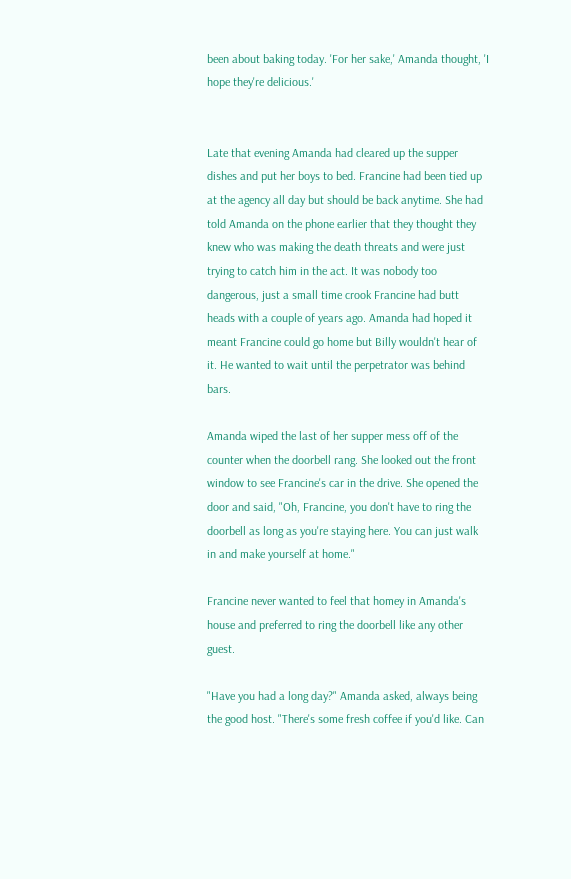been about baking today. 'For her sake,' Amanda thought, 'I hope they're delicious.'


Late that evening Amanda had cleared up the supper dishes and put her boys to bed. Francine had been tied up at the agency all day but should be back anytime. She had told Amanda on the phone earlier that they thought they knew who was making the death threats and were just trying to catch him in the act. It was nobody too dangerous, just a small time crook Francine had butt heads with a couple of years ago. Amanda had hoped it meant Francine could go home but Billy wouldn't hear of it. He wanted to wait until the perpetrator was behind bars.

Amanda wiped the last of her supper mess off of the counter when the doorbell rang. She looked out the front window to see Francine's car in the drive. She opened the door and said, "Oh, Francine, you don't have to ring the doorbell as long as you're staying here. You can just walk in and make yourself at home."

Francine never wanted to feel that homey in Amanda's house and preferred to ring the doorbell like any other guest.

"Have you had a long day?" Amanda asked, always being the good host. "There's some fresh coffee if you'd like. Can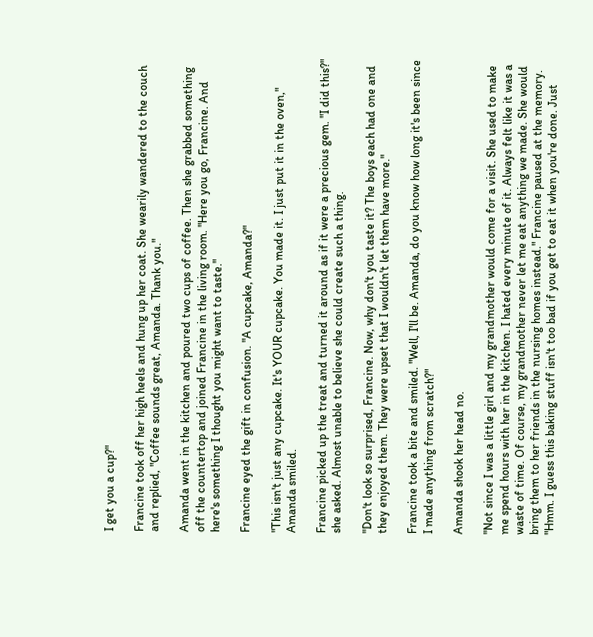I get you a cup?"

Francine took off her high heels and hung up her coat. She wearily wandered to the couch and replied, "Coffee sounds great, Amanda. Thank you."

Amanda went in the kitchen and poured two cups of coffee. Then she grabbed something off the countertop and joined Francine in the living room. "Here you go, Francine. And here's something I thought you might want to taste."

Francine eyed the gift in confusion. "A cupcake, Amanda?"

"This isn't just any cupcake. It's YOUR cupcake. You made it. I just put it in the oven," Amanda smiled.

Francine picked up the treat and turned it around as if it were a precious gem. "I did this?" she asked. Almost unable to believe she could create such a thing.

"Don't look so surprised, Francine. Now, why don't you taste it? The boys each had one and they enjoyed them. They were upset that I wouldn't let them have more."

Francine took a bite and smiled. "Well, I'll be. Amanda, do you know how long it's been since I made anything from scratch?"

Amanda shook her head no.

"Not since I was a little girl and my grandmother would come for a visit. She used to make me spend hours with her in the kitchen. I hated every minute of it. Always felt like it was a waste of time. Of course, my grandmother never let me eat anything we made. She would bring them to her friends in the nursing homes instead." Francine paused at the memory. "Hmm. I guess this baking stuff isn't too bad if you get to eat it when you're done. Just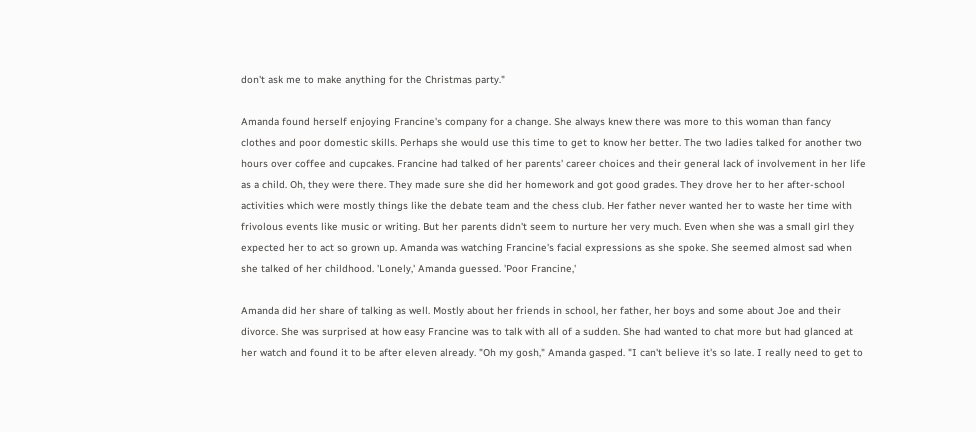don't ask me to make anything for the Christmas party."

Amanda found herself enjoying Francine's company for a change. She always knew there was more to this woman than fancy clothes and poor domestic skills. Perhaps she would use this time to get to know her better. The two ladies talked for another two hours over coffee and cupcakes. Francine had talked of her parents' career choices and their general lack of involvement in her life as a child. Oh, they were there. They made sure she did her homework and got good grades. They drove her to her after-school activities which were mostly things like the debate team and the chess club. Her father never wanted her to waste her time with frivolous events like music or writing. But her parents didn't seem to nurture her very much. Even when she was a small girl they expected her to act so grown up. Amanda was watching Francine's facial expressions as she spoke. She seemed almost sad when she talked of her childhood. 'Lonely,' Amanda guessed. 'Poor Francine,'

Amanda did her share of talking as well. Mostly about her friends in school, her father, her boys and some about Joe and their divorce. She was surprised at how easy Francine was to talk with all of a sudden. She had wanted to chat more but had glanced at her watch and found it to be after eleven already. "Oh my gosh," Amanda gasped. "I can't believe it's so late. I really need to get to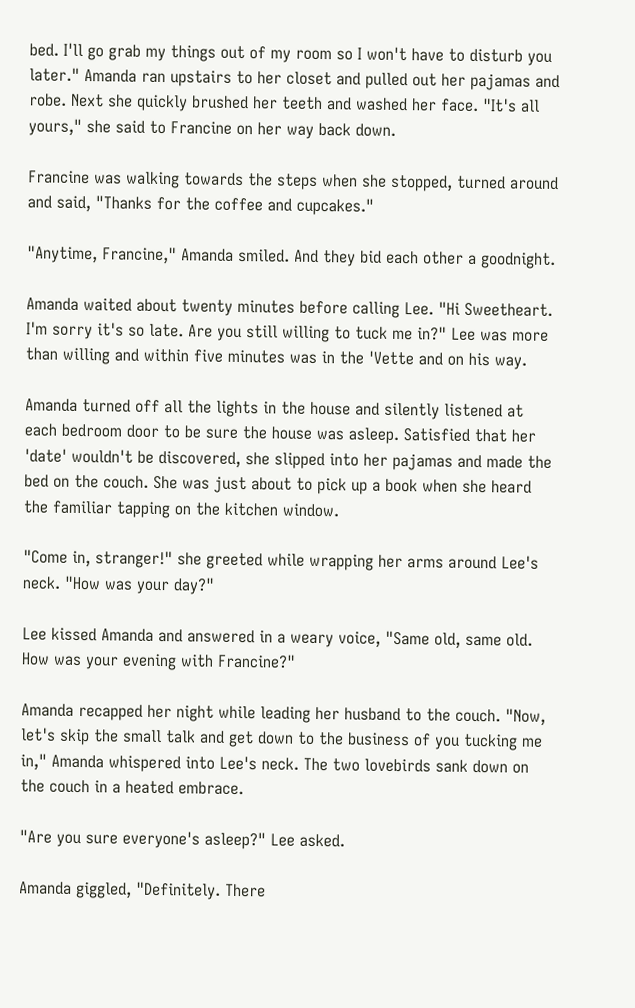bed. I'll go grab my things out of my room so I won't have to disturb you later." Amanda ran upstairs to her closet and pulled out her pajamas and robe. Next she quickly brushed her teeth and washed her face. "It's all yours," she said to Francine on her way back down.

Francine was walking towards the steps when she stopped, turned around and said, "Thanks for the coffee and cupcakes."

"Anytime, Francine," Amanda smiled. And they bid each other a goodnight.

Amanda waited about twenty minutes before calling Lee. "Hi Sweetheart. I'm sorry it's so late. Are you still willing to tuck me in?" Lee was more than willing and within five minutes was in the 'Vette and on his way.

Amanda turned off all the lights in the house and silently listened at each bedroom door to be sure the house was asleep. Satisfied that her 'date' wouldn't be discovered, she slipped into her pajamas and made the bed on the couch. She was just about to pick up a book when she heard the familiar tapping on the kitchen window.

"Come in, stranger!" she greeted while wrapping her arms around Lee's neck. "How was your day?"

Lee kissed Amanda and answered in a weary voice, "Same old, same old. How was your evening with Francine?"

Amanda recapped her night while leading her husband to the couch. "Now, let's skip the small talk and get down to the business of you tucking me in," Amanda whispered into Lee's neck. The two lovebirds sank down on the couch in a heated embrace.

"Are you sure everyone's asleep?" Lee asked.

Amanda giggled, "Definitely. There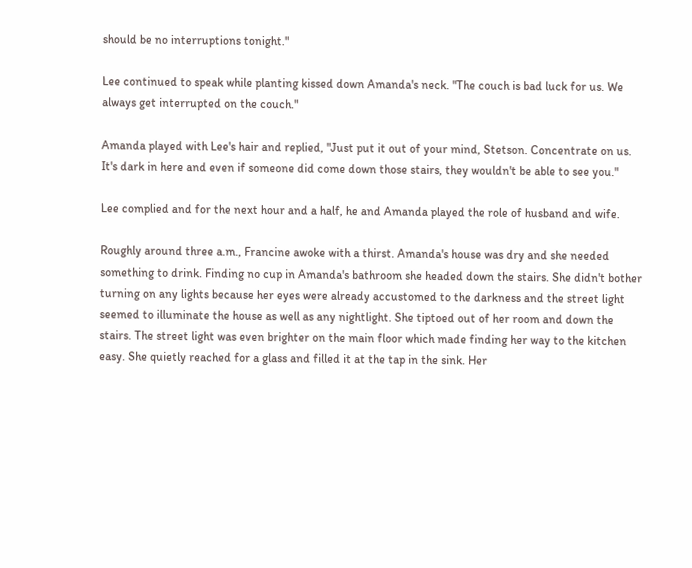should be no interruptions tonight."

Lee continued to speak while planting kissed down Amanda's neck. "The couch is bad luck for us. We always get interrupted on the couch."

Amanda played with Lee's hair and replied, "Just put it out of your mind, Stetson. Concentrate on us. It's dark in here and even if someone did come down those stairs, they wouldn't be able to see you."

Lee complied and for the next hour and a half, he and Amanda played the role of husband and wife.

Roughly around three a.m., Francine awoke with a thirst. Amanda's house was dry and she needed something to drink. Finding no cup in Amanda's bathroom she headed down the stairs. She didn't bother turning on any lights because her eyes were already accustomed to the darkness and the street light seemed to illuminate the house as well as any nightlight. She tiptoed out of her room and down the stairs. The street light was even brighter on the main floor which made finding her way to the kitchen easy. She quietly reached for a glass and filled it at the tap in the sink. Her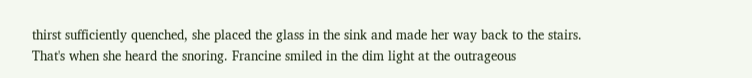thirst sufficiently quenched, she placed the glass in the sink and made her way back to the stairs. That's when she heard the snoring. Francine smiled in the dim light at the outrageous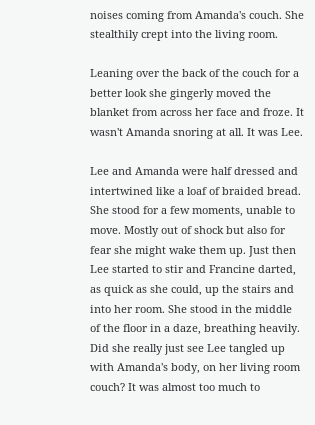noises coming from Amanda's couch. She stealthily crept into the living room.

Leaning over the back of the couch for a better look she gingerly moved the blanket from across her face and froze. It wasn't Amanda snoring at all. It was Lee.

Lee and Amanda were half dressed and intertwined like a loaf of braided bread. She stood for a few moments, unable to move. Mostly out of shock but also for fear she might wake them up. Just then Lee started to stir and Francine darted, as quick as she could, up the stairs and into her room. She stood in the middle of the floor in a daze, breathing heavily. Did she really just see Lee tangled up with Amanda's body, on her living room couch? It was almost too much to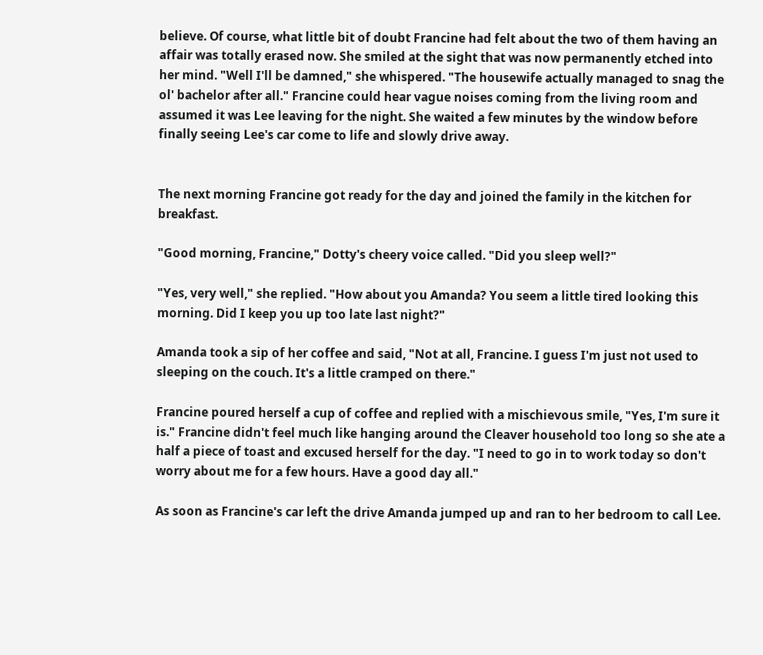believe. Of course, what little bit of doubt Francine had felt about the two of them having an affair was totally erased now. She smiled at the sight that was now permanently etched into her mind. "Well I'll be damned," she whispered. "The housewife actually managed to snag the ol' bachelor after all." Francine could hear vague noises coming from the living room and assumed it was Lee leaving for the night. She waited a few minutes by the window before finally seeing Lee's car come to life and slowly drive away.


The next morning Francine got ready for the day and joined the family in the kitchen for breakfast.

"Good morning, Francine," Dotty's cheery voice called. "Did you sleep well?"

"Yes, very well," she replied. "How about you Amanda? You seem a little tired looking this morning. Did I keep you up too late last night?"

Amanda took a sip of her coffee and said, "Not at all, Francine. I guess I'm just not used to sleeping on the couch. It's a little cramped on there."

Francine poured herself a cup of coffee and replied with a mischievous smile, "Yes, I'm sure it is." Francine didn't feel much like hanging around the Cleaver household too long so she ate a half a piece of toast and excused herself for the day. "I need to go in to work today so don't worry about me for a few hours. Have a good day all."

As soon as Francine's car left the drive Amanda jumped up and ran to her bedroom to call Lee.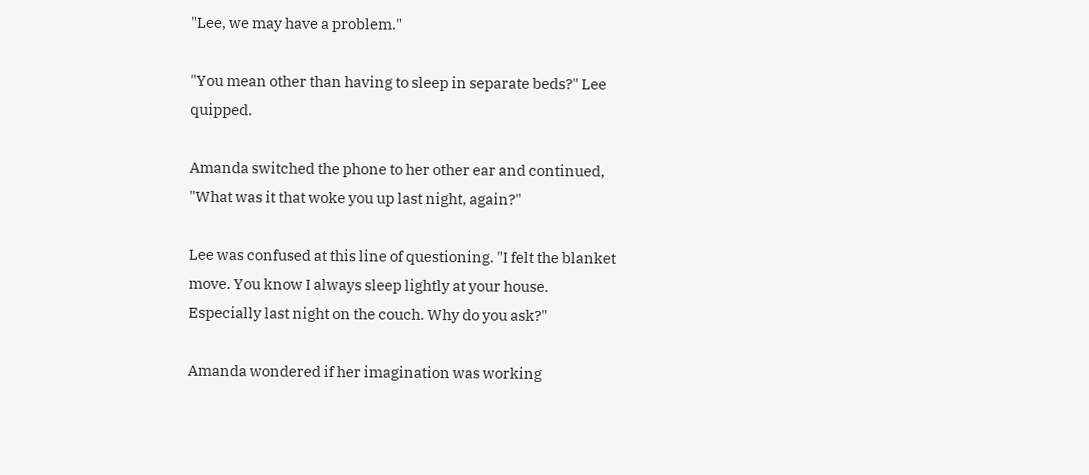"Lee, we may have a problem."

"You mean other than having to sleep in separate beds?" Lee quipped.

Amanda switched the phone to her other ear and continued, "What was it that woke you up last night, again?"

Lee was confused at this line of questioning. "I felt the blanket move. You know I always sleep lightly at your house. Especially last night on the couch. Why do you ask?"

Amanda wondered if her imagination was working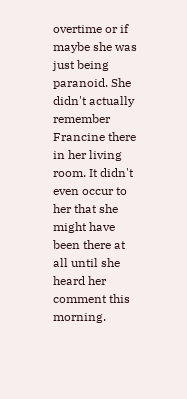overtime or if maybe she was just being paranoid. She didn't actually remember Francine there in her living room. It didn't even occur to her that she might have been there at all until she heard her comment this morning.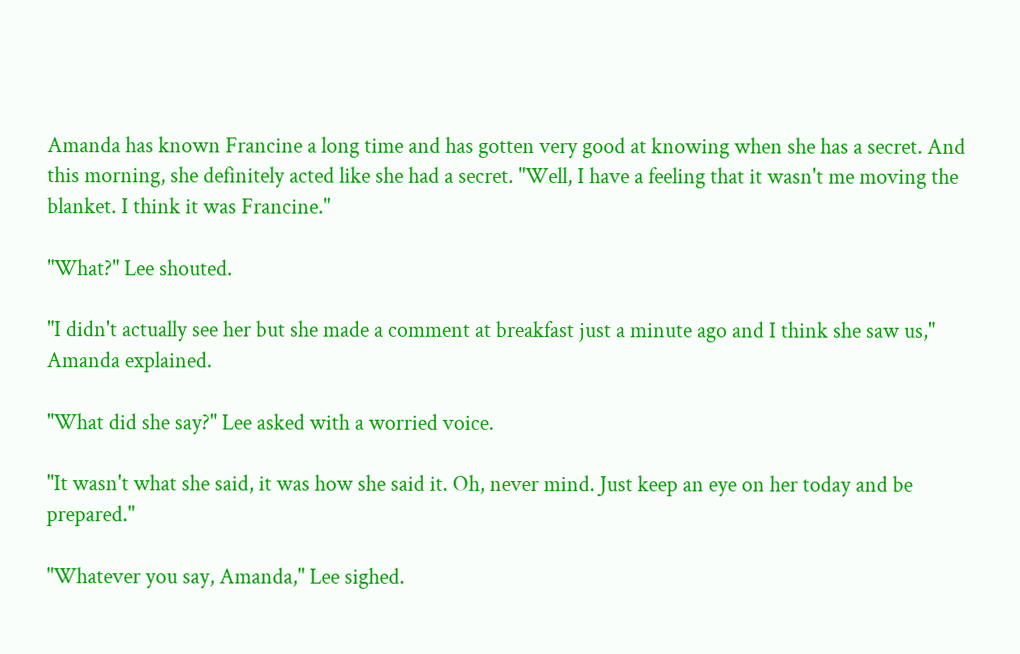Amanda has known Francine a long time and has gotten very good at knowing when she has a secret. And this morning, she definitely acted like she had a secret. "Well, I have a feeling that it wasn't me moving the blanket. I think it was Francine."

"What?" Lee shouted.

"I didn't actually see her but she made a comment at breakfast just a minute ago and I think she saw us," Amanda explained.

"What did she say?" Lee asked with a worried voice.

"It wasn't what she said, it was how she said it. Oh, never mind. Just keep an eye on her today and be prepared."

"Whatever you say, Amanda," Lee sighed.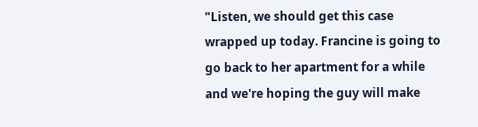"Listen, we should get this case wrapped up today. Francine is going to go back to her apartment for a while and we're hoping the guy will make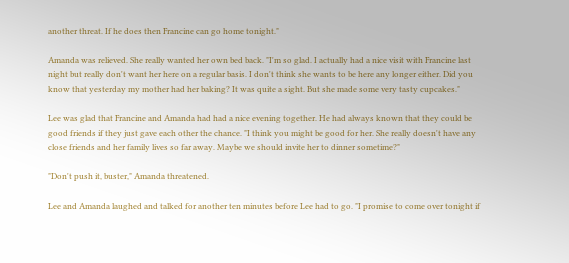another threat. If he does then Francine can go home tonight."

Amanda was relieved. She really wanted her own bed back. "I'm so glad. I actually had a nice visit with Francine last night but really don't want her here on a regular basis. I don't think she wants to be here any longer either. Did you know that yesterday my mother had her baking? It was quite a sight. But she made some very tasty cupcakes."

Lee was glad that Francine and Amanda had had a nice evening together. He had always known that they could be good friends if they just gave each other the chance. "I think you might be good for her. She really doesn't have any close friends and her family lives so far away. Maybe we should invite her to dinner sometime?"

"Don't push it, buster," Amanda threatened.

Lee and Amanda laughed and talked for another ten minutes before Lee had to go. "I promise to come over tonight if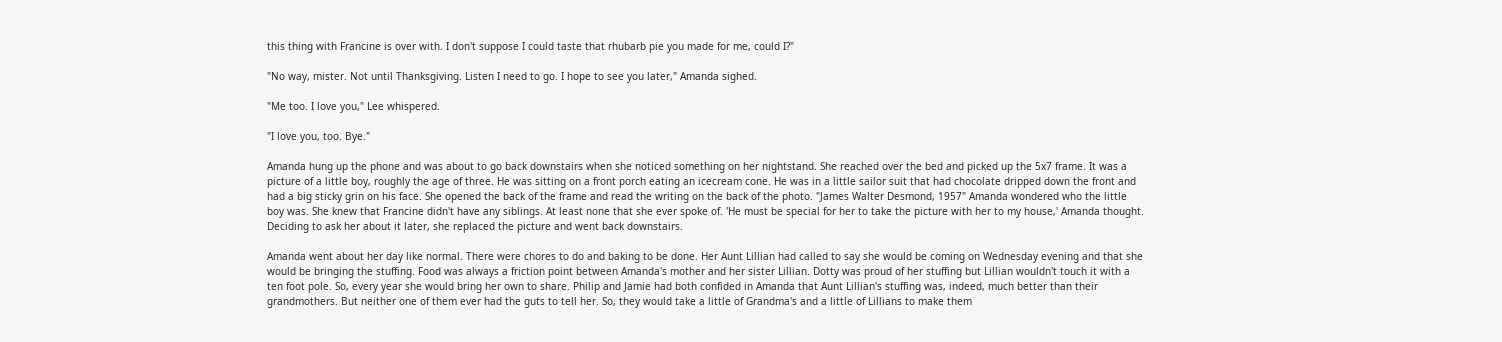this thing with Francine is over with. I don't suppose I could taste that rhubarb pie you made for me, could I?"

"No way, mister. Not until Thanksgiving. Listen I need to go. I hope to see you later," Amanda sighed.

"Me too. I love you," Lee whispered.

"I love you, too. Bye."

Amanda hung up the phone and was about to go back downstairs when she noticed something on her nightstand. She reached over the bed and picked up the 5x7 frame. It was a picture of a little boy, roughly the age of three. He was sitting on a front porch eating an icecream cone. He was in a little sailor suit that had chocolate dripped down the front and had a big sticky grin on his face. She opened the back of the frame and read the writing on the back of the photo. "James Walter Desmond, 1957" Amanda wondered who the little boy was. She knew that Francine didn't have any siblings. At least none that she ever spoke of. 'He must be special for her to take the picture with her to my house,' Amanda thought. Deciding to ask her about it later, she replaced the picture and went back downstairs.

Amanda went about her day like normal. There were chores to do and baking to be done. Her Aunt Lillian had called to say she would be coming on Wednesday evening and that she would be bringing the stuffing. Food was always a friction point between Amanda's mother and her sister Lillian. Dotty was proud of her stuffing but Lillian wouldn't touch it with a ten foot pole. So, every year she would bring her own to share. Philip and Jamie had both confided in Amanda that Aunt Lillian's stuffing was, indeed, much better than their grandmothers. But neither one of them ever had the guts to tell her. So, they would take a little of Grandma's and a little of Lillians to make them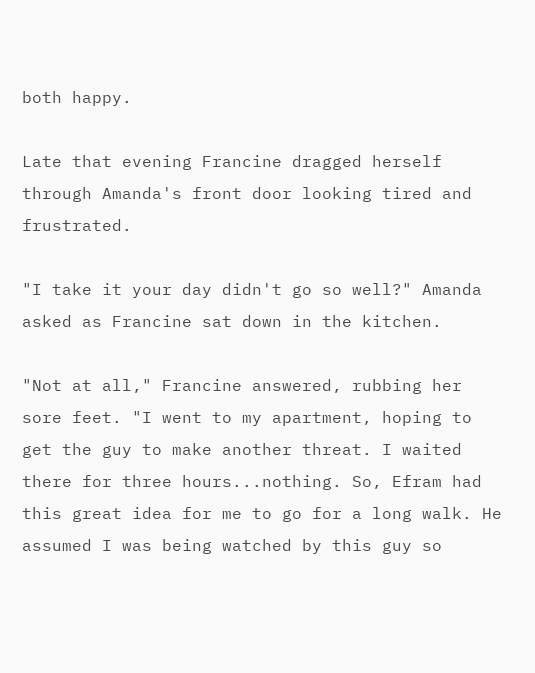both happy.

Late that evening Francine dragged herself through Amanda's front door looking tired and frustrated.

"I take it your day didn't go so well?" Amanda asked as Francine sat down in the kitchen.

"Not at all," Francine answered, rubbing her sore feet. "I went to my apartment, hoping to get the guy to make another threat. I waited there for three hours...nothing. So, Efram had this great idea for me to go for a long walk. He assumed I was being watched by this guy so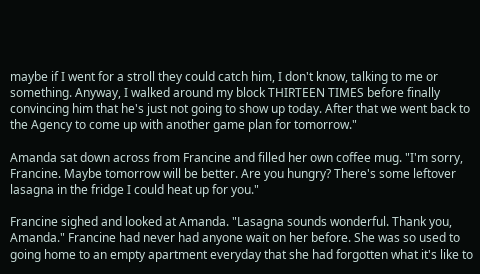maybe if I went for a stroll they could catch him, I don't know, talking to me or something. Anyway, I walked around my block THIRTEEN TIMES before finally convincing him that he's just not going to show up today. After that we went back to the Agency to come up with another game plan for tomorrow."

Amanda sat down across from Francine and filled her own coffee mug. "I'm sorry, Francine. Maybe tomorrow will be better. Are you hungry? There's some leftover lasagna in the fridge I could heat up for you."

Francine sighed and looked at Amanda. "Lasagna sounds wonderful. Thank you, Amanda." Francine had never had anyone wait on her before. She was so used to going home to an empty apartment everyday that she had forgotten what it's like to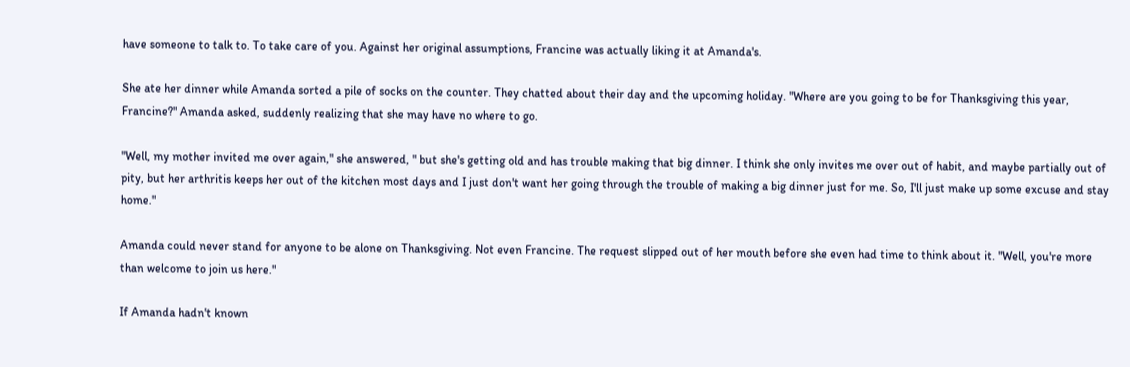have someone to talk to. To take care of you. Against her original assumptions, Francine was actually liking it at Amanda's.

She ate her dinner while Amanda sorted a pile of socks on the counter. They chatted about their day and the upcoming holiday. "Where are you going to be for Thanksgiving this year, Francine?" Amanda asked, suddenly realizing that she may have no where to go.

"Well, my mother invited me over again," she answered, " but she's getting old and has trouble making that big dinner. I think she only invites me over out of habit, and maybe partially out of pity, but her arthritis keeps her out of the kitchen most days and I just don't want her going through the trouble of making a big dinner just for me. So, I'll just make up some excuse and stay home."

Amanda could never stand for anyone to be alone on Thanksgiving. Not even Francine. The request slipped out of her mouth before she even had time to think about it. "Well, you're more than welcome to join us here."

If Amanda hadn't known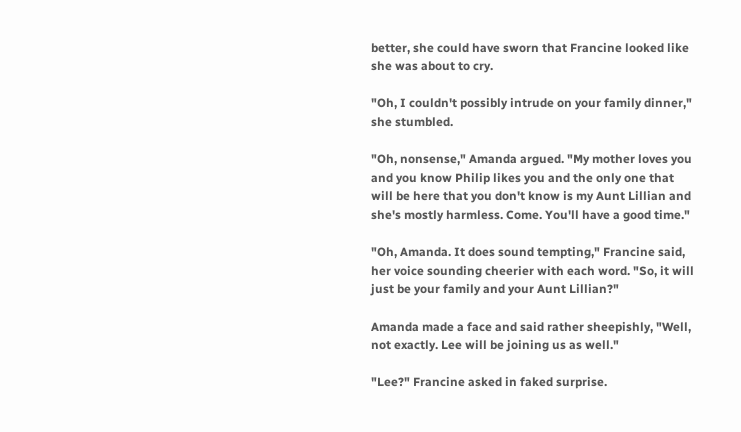better, she could have sworn that Francine looked like she was about to cry.

"Oh, I couldn't possibly intrude on your family dinner," she stumbled.

"Oh, nonsense," Amanda argued. "My mother loves you and you know Philip likes you and the only one that will be here that you don't know is my Aunt Lillian and she's mostly harmless. Come. You'll have a good time."

"Oh, Amanda. It does sound tempting," Francine said, her voice sounding cheerier with each word. "So, it will just be your family and your Aunt Lillian?"

Amanda made a face and said rather sheepishly, "Well, not exactly. Lee will be joining us as well."

"Lee?" Francine asked in faked surprise.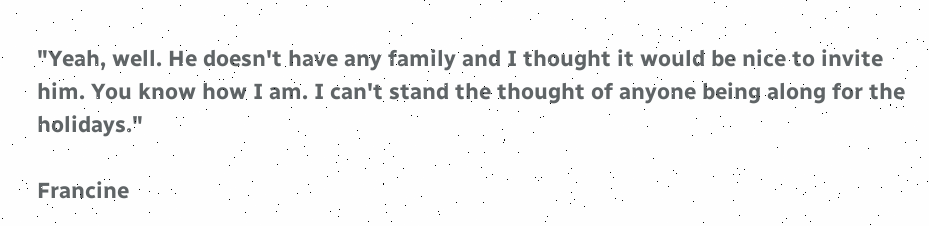"Yeah, well. He doesn't have any family and I thought it would be nice to invite him. You know how I am. I can't stand the thought of anyone being along for the holidays."

Francine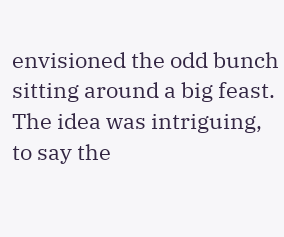envisioned the odd bunch sitting around a big feast. The idea was intriguing, to say the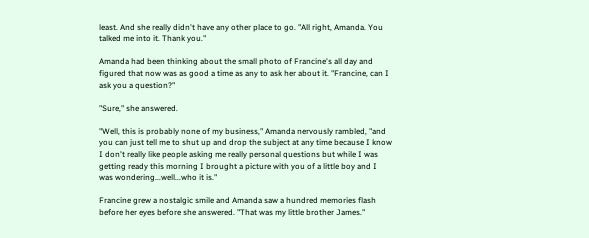least. And she really didn't have any other place to go. "All right, Amanda. You talked me into it. Thank you."

Amanda had been thinking about the small photo of Francine's all day and figured that now was as good a time as any to ask her about it. "Francine, can I ask you a question?"

"Sure," she answered.

"Well, this is probably none of my business," Amanda nervously rambled, "and you can just tell me to shut up and drop the subject at any time because I know I don't really like people asking me really personal questions but while I was getting ready this morning I brought a picture with you of a little boy and I was wondering...well...who it is."

Francine grew a nostalgic smile and Amanda saw a hundred memories flash before her eyes before she answered. "That was my little brother James."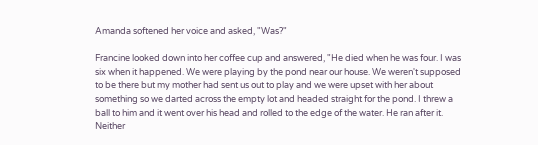Amanda softened her voice and asked, "Was?"

Francine looked down into her coffee cup and answered, "He died when he was four. I was six when it happened. We were playing by the pond near our house. We weren't supposed to be there but my mother had sent us out to play and we were upset with her about something so we darted across the empty lot and headed straight for the pond. I threw a ball to him and it went over his head and rolled to the edge of the water. He ran after it. Neither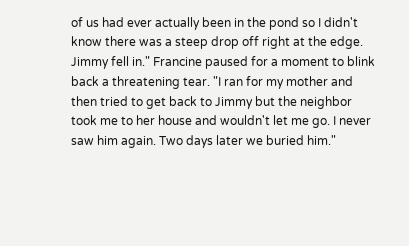of us had ever actually been in the pond so I didn't know there was a steep drop off right at the edge. Jimmy fell in." Francine paused for a moment to blink back a threatening tear. "I ran for my mother and then tried to get back to Jimmy but the neighbor took me to her house and wouldn't let me go. I never saw him again. Two days later we buried him."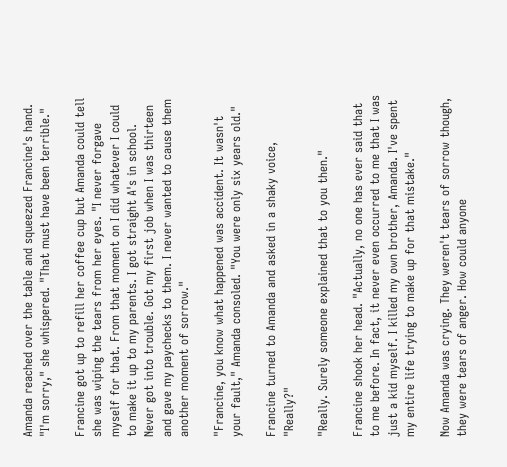Amanda reached over the table and squeezed Francine's hand. "I'm sorry," she whispered. "That must have been terrible."

Francine got up to refill her coffee cup but Amanda could tell she was wiping the tears from her eyes. "I never forgave myself for that. From that moment on I did whatever I could to make it up to my parents. I got straight A's in school. Never got into trouble. Got my first job when I was thirteen and gave my paychecks to them. I never wanted to cause them another moment of sorrow."

"Francine, you know what happened was accident. It wasn't your fault," Amanda consoled. "You were only six years old."

Francine turned to Amanda and asked in a shaky voice, "Really?"

"Really. Surely someone explained that to you then."

Francine shook her head. "Actually, no one has ever said that to me before. In fact, it never even occurred to me that I was just a kid myself. I killed my own brother, Amanda. I've spent my entire life trying to make up for that mistake."

Now Amanda was crying. They weren't tears of sorrow though, they were tears of anger. How could anyone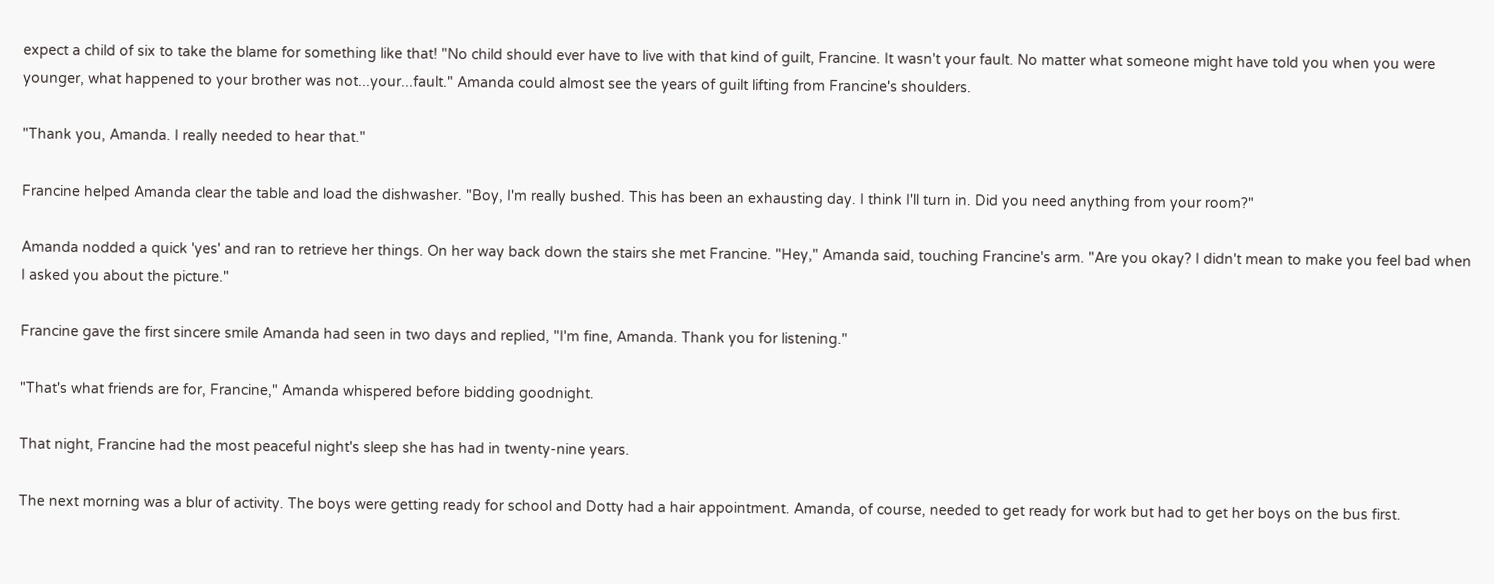expect a child of six to take the blame for something like that! "No child should ever have to live with that kind of guilt, Francine. It wasn't your fault. No matter what someone might have told you when you were younger, what happened to your brother was not...your...fault." Amanda could almost see the years of guilt lifting from Francine's shoulders.

"Thank you, Amanda. I really needed to hear that."

Francine helped Amanda clear the table and load the dishwasher. "Boy, I'm really bushed. This has been an exhausting day. I think I'll turn in. Did you need anything from your room?"

Amanda nodded a quick 'yes' and ran to retrieve her things. On her way back down the stairs she met Francine. "Hey," Amanda said, touching Francine's arm. "Are you okay? I didn't mean to make you feel bad when I asked you about the picture."

Francine gave the first sincere smile Amanda had seen in two days and replied, "I'm fine, Amanda. Thank you for listening."

"That's what friends are for, Francine," Amanda whispered before bidding goodnight.

That night, Francine had the most peaceful night's sleep she has had in twenty-nine years.

The next morning was a blur of activity. The boys were getting ready for school and Dotty had a hair appointment. Amanda, of course, needed to get ready for work but had to get her boys on the bus first.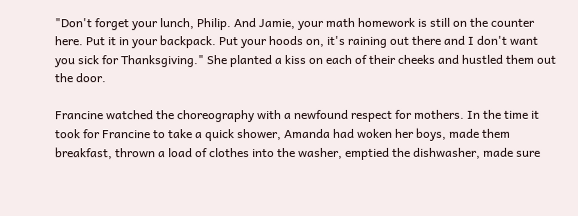"Don't forget your lunch, Philip. And Jamie, your math homework is still on the counter here. Put it in your backpack. Put your hoods on, it's raining out there and I don't want you sick for Thanksgiving." She planted a kiss on each of their cheeks and hustled them out the door.

Francine watched the choreography with a newfound respect for mothers. In the time it took for Francine to take a quick shower, Amanda had woken her boys, made them breakfast, thrown a load of clothes into the washer, emptied the dishwasher, made sure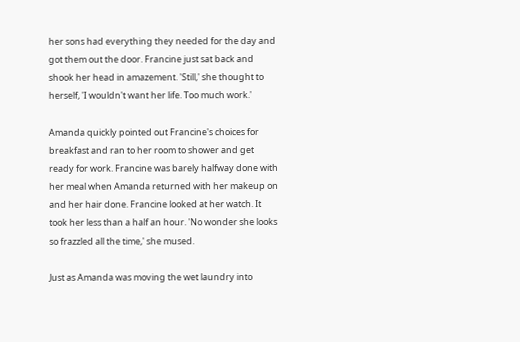her sons had everything they needed for the day and got them out the door. Francine just sat back and shook her head in amazement. 'Still,' she thought to herself, 'I wouldn't want her life. Too much work.'

Amanda quickly pointed out Francine's choices for breakfast and ran to her room to shower and get ready for work. Francine was barely halfway done with her meal when Amanda returned with her makeup on and her hair done. Francine looked at her watch. It took her less than a half an hour. 'No wonder she looks so frazzled all the time,' she mused.

Just as Amanda was moving the wet laundry into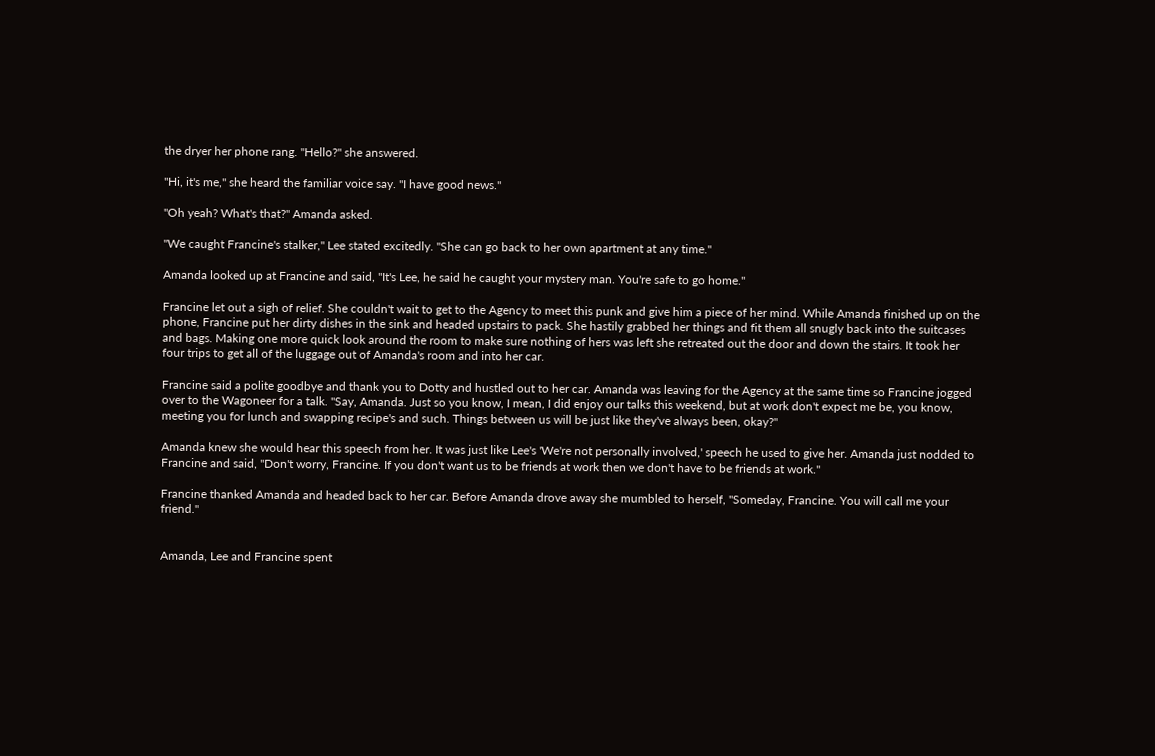the dryer her phone rang. "Hello?" she answered.

"Hi, it's me," she heard the familiar voice say. "I have good news."

"Oh yeah? What's that?" Amanda asked.

"We caught Francine's stalker," Lee stated excitedly. "She can go back to her own apartment at any time."

Amanda looked up at Francine and said, "It's Lee, he said he caught your mystery man. You're safe to go home."

Francine let out a sigh of relief. She couldn't wait to get to the Agency to meet this punk and give him a piece of her mind. While Amanda finished up on the phone, Francine put her dirty dishes in the sink and headed upstairs to pack. She hastily grabbed her things and fit them all snugly back into the suitcases and bags. Making one more quick look around the room to make sure nothing of hers was left she retreated out the door and down the stairs. It took her four trips to get all of the luggage out of Amanda's room and into her car.

Francine said a polite goodbye and thank you to Dotty and hustled out to her car. Amanda was leaving for the Agency at the same time so Francine jogged over to the Wagoneer for a talk. "Say, Amanda. Just so you know, I mean, I did enjoy our talks this weekend, but at work don't expect me be, you know, meeting you for lunch and swapping recipe's and such. Things between us will be just like they've always been, okay?"

Amanda knew she would hear this speech from her. It was just like Lee's 'We're not personally involved,' speech he used to give her. Amanda just nodded to Francine and said, "Don't worry, Francine. If you don't want us to be friends at work then we don't have to be friends at work."

Francine thanked Amanda and headed back to her car. Before Amanda drove away she mumbled to herself, "Someday, Francine. You will call me your friend."


Amanda, Lee and Francine spent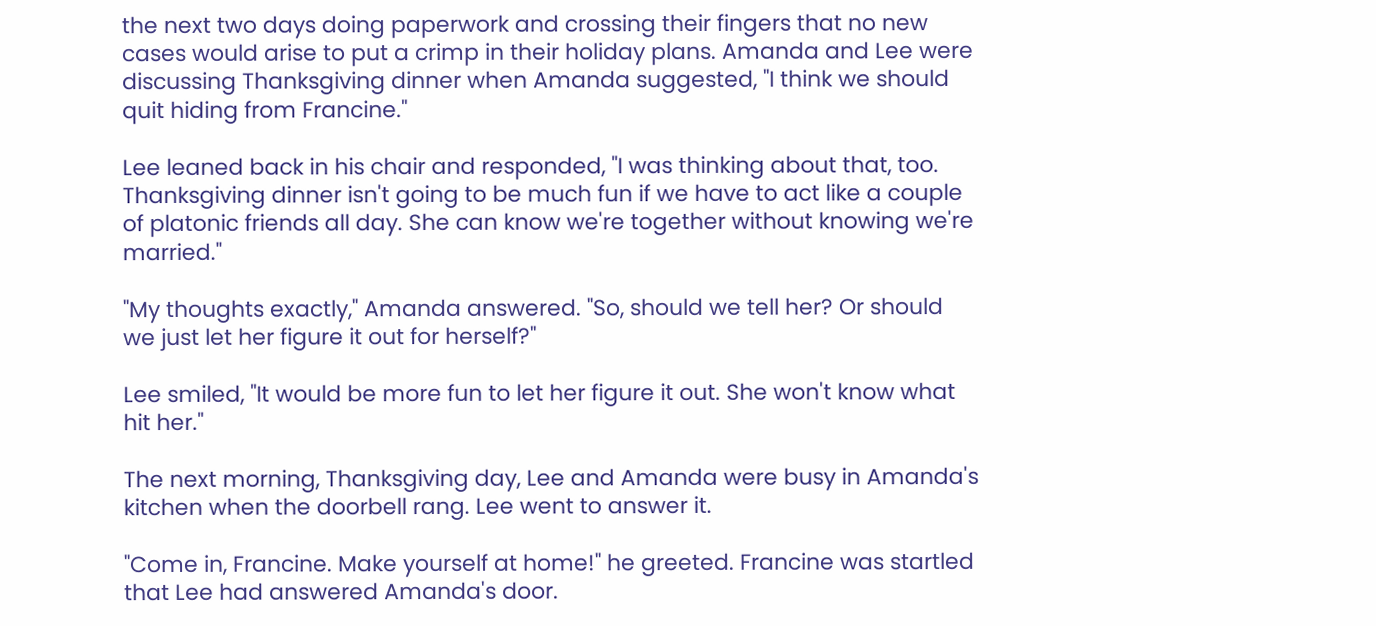the next two days doing paperwork and crossing their fingers that no new cases would arise to put a crimp in their holiday plans. Amanda and Lee were discussing Thanksgiving dinner when Amanda suggested, "I think we should quit hiding from Francine."

Lee leaned back in his chair and responded, "I was thinking about that, too. Thanksgiving dinner isn't going to be much fun if we have to act like a couple of platonic friends all day. She can know we're together without knowing we're married."

"My thoughts exactly," Amanda answered. "So, should we tell her? Or should we just let her figure it out for herself?"

Lee smiled, "It would be more fun to let her figure it out. She won't know what hit her."

The next morning, Thanksgiving day, Lee and Amanda were busy in Amanda's kitchen when the doorbell rang. Lee went to answer it.

"Come in, Francine. Make yourself at home!" he greeted. Francine was startled that Lee had answered Amanda's door.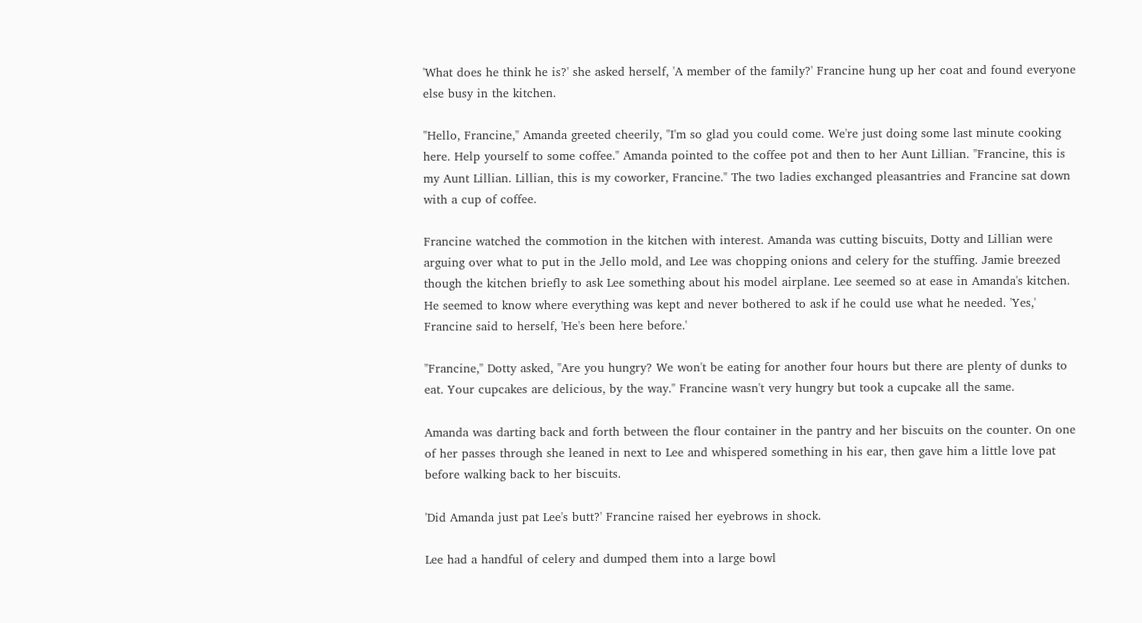'What does he think he is?' she asked herself, 'A member of the family?' Francine hung up her coat and found everyone else busy in the kitchen.

"Hello, Francine," Amanda greeted cheerily, "I'm so glad you could come. We're just doing some last minute cooking here. Help yourself to some coffee." Amanda pointed to the coffee pot and then to her Aunt Lillian. "Francine, this is my Aunt Lillian. Lillian, this is my coworker, Francine." The two ladies exchanged pleasantries and Francine sat down with a cup of coffee.

Francine watched the commotion in the kitchen with interest. Amanda was cutting biscuits, Dotty and Lillian were arguing over what to put in the Jello mold, and Lee was chopping onions and celery for the stuffing. Jamie breezed though the kitchen briefly to ask Lee something about his model airplane. Lee seemed so at ease in Amanda's kitchen. He seemed to know where everything was kept and never bothered to ask if he could use what he needed. 'Yes,' Francine said to herself, 'He's been here before.'

"Francine," Dotty asked, "Are you hungry? We won't be eating for another four hours but there are plenty of dunks to eat. Your cupcakes are delicious, by the way." Francine wasn't very hungry but took a cupcake all the same.

Amanda was darting back and forth between the flour container in the pantry and her biscuits on the counter. On one of her passes through she leaned in next to Lee and whispered something in his ear, then gave him a little love pat before walking back to her biscuits.

'Did Amanda just pat Lee's butt?' Francine raised her eyebrows in shock.

Lee had a handful of celery and dumped them into a large bowl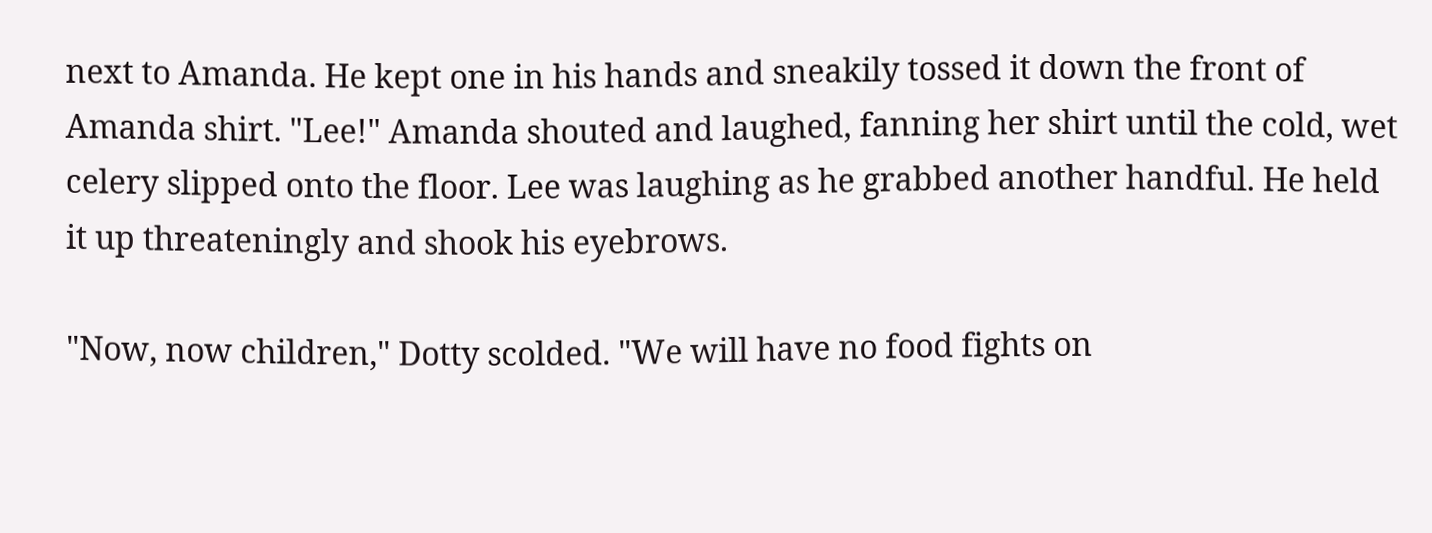next to Amanda. He kept one in his hands and sneakily tossed it down the front of Amanda shirt. "Lee!" Amanda shouted and laughed, fanning her shirt until the cold, wet celery slipped onto the floor. Lee was laughing as he grabbed another handful. He held it up threateningly and shook his eyebrows.

"Now, now children," Dotty scolded. "We will have no food fights on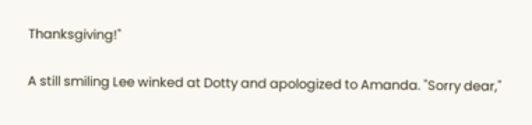Thanksgiving!"

A still smiling Lee winked at Dotty and apologized to Amanda. "Sorry dear,"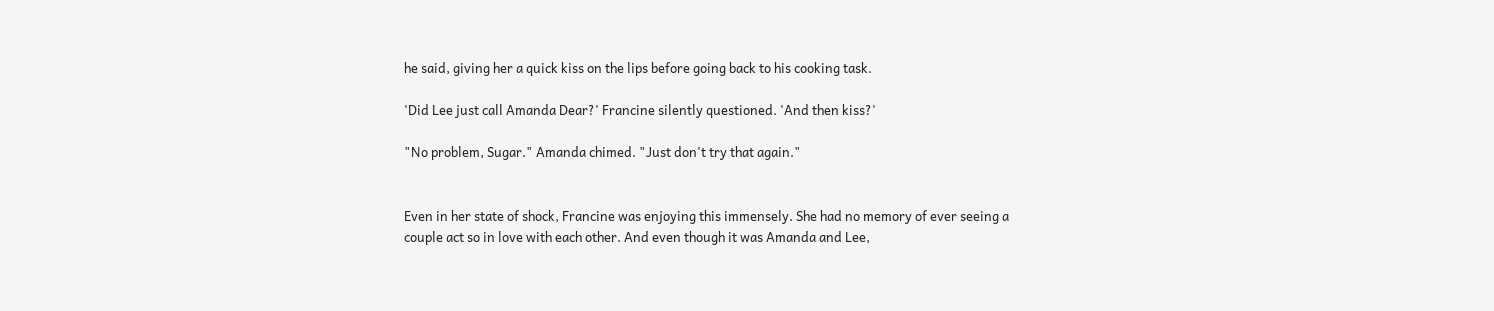he said, giving her a quick kiss on the lips before going back to his cooking task.

'Did Lee just call Amanda Dear?' Francine silently questioned. 'And then kiss?'

"No problem, Sugar." Amanda chimed. "Just don't try that again."


Even in her state of shock, Francine was enjoying this immensely. She had no memory of ever seeing a couple act so in love with each other. And even though it was Amanda and Lee,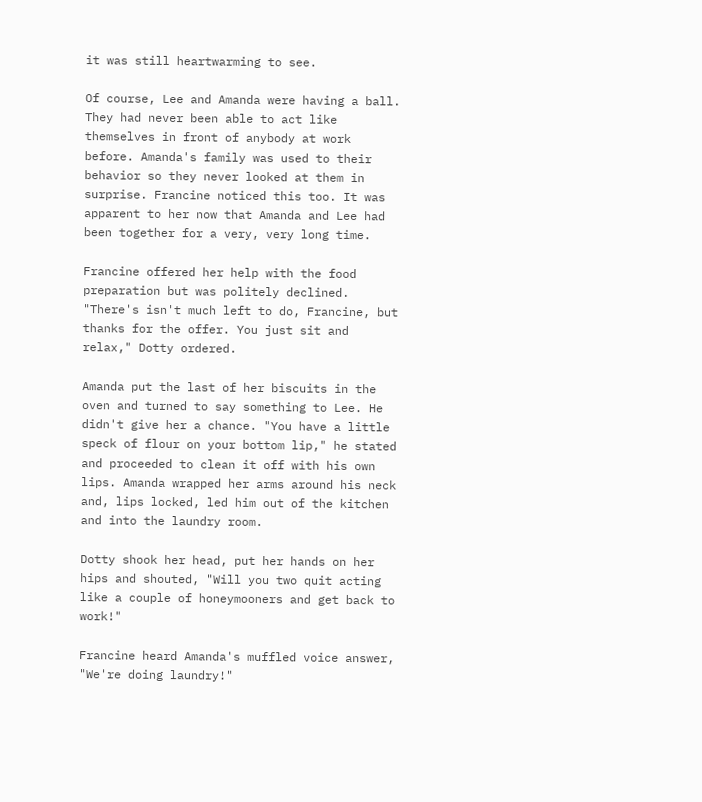it was still heartwarming to see.

Of course, Lee and Amanda were having a ball. They had never been able to act like themselves in front of anybody at work before. Amanda's family was used to their behavior so they never looked at them in surprise. Francine noticed this too. It was apparent to her now that Amanda and Lee had been together for a very, very long time.

Francine offered her help with the food preparation but was politely declined. "There's isn't much left to do, Francine, but thanks for the offer. You just sit and relax," Dotty ordered.

Amanda put the last of her biscuits in the oven and turned to say something to Lee. He didn't give her a chance. "You have a little speck of flour on your bottom lip," he stated and proceeded to clean it off with his own lips. Amanda wrapped her arms around his neck and, lips locked, led him out of the kitchen and into the laundry room.

Dotty shook her head, put her hands on her hips and shouted, "Will you two quit acting like a couple of honeymooners and get back to work!"

Francine heard Amanda's muffled voice answer, "We're doing laundry!"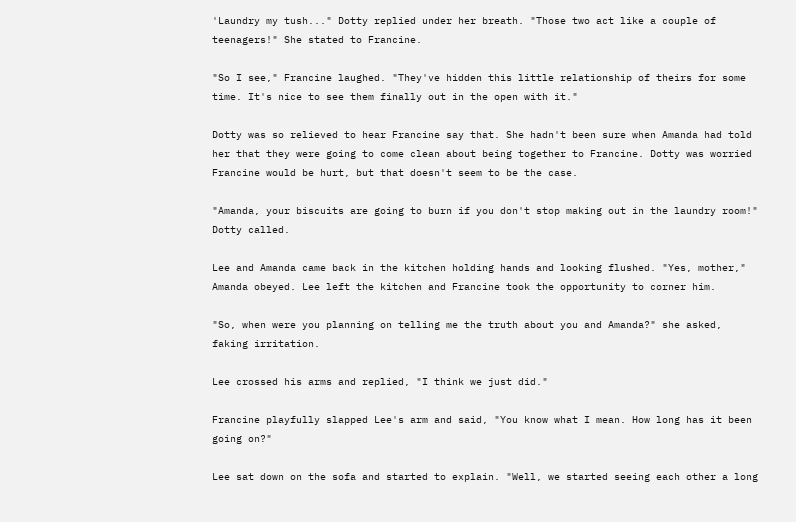'Laundry my tush..." Dotty replied under her breath. "Those two act like a couple of teenagers!" She stated to Francine.

"So I see," Francine laughed. "They've hidden this little relationship of theirs for some time. It's nice to see them finally out in the open with it."

Dotty was so relieved to hear Francine say that. She hadn't been sure when Amanda had told her that they were going to come clean about being together to Francine. Dotty was worried Francine would be hurt, but that doesn't seem to be the case.

"Amanda, your biscuits are going to burn if you don't stop making out in the laundry room!" Dotty called.

Lee and Amanda came back in the kitchen holding hands and looking flushed. "Yes, mother," Amanda obeyed. Lee left the kitchen and Francine took the opportunity to corner him.

"So, when were you planning on telling me the truth about you and Amanda?" she asked, faking irritation.

Lee crossed his arms and replied, "I think we just did."

Francine playfully slapped Lee's arm and said, "You know what I mean. How long has it been going on?"

Lee sat down on the sofa and started to explain. "Well, we started seeing each other a long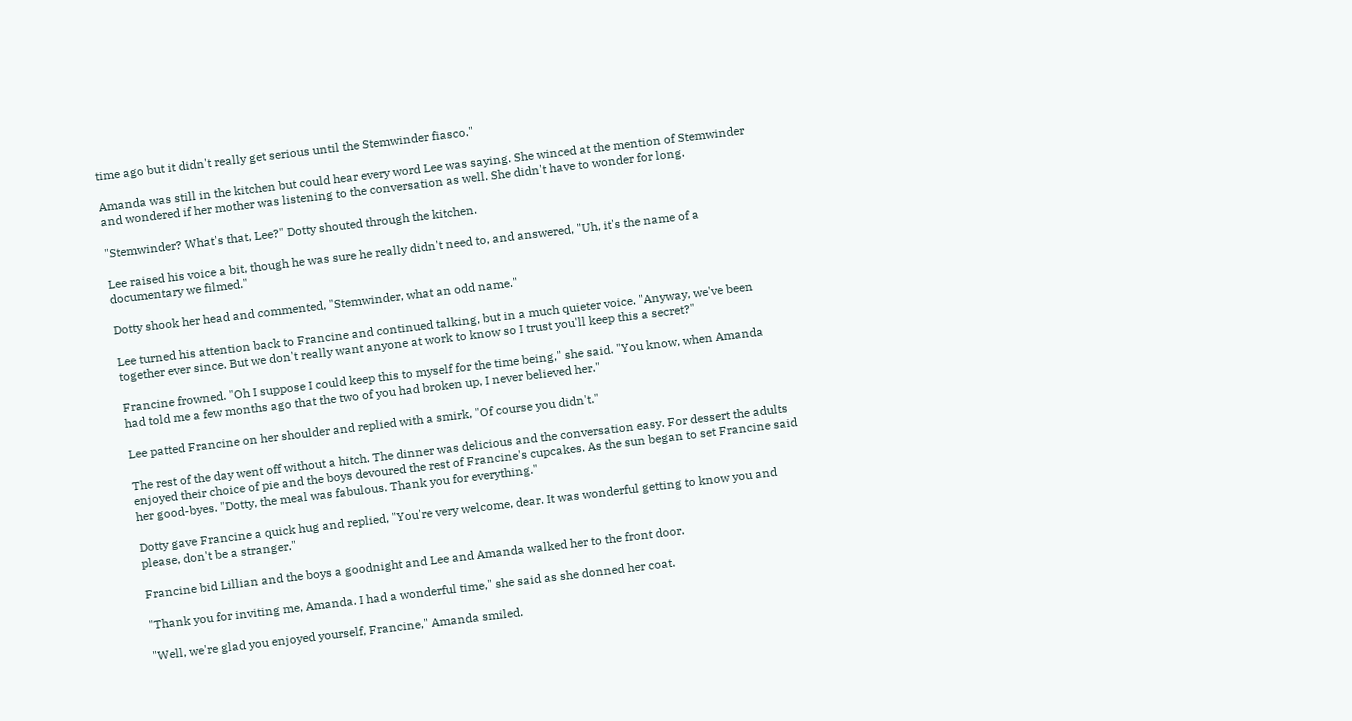time ago but it didn't really get serious until the Stemwinder fiasco."

Amanda was still in the kitchen but could hear every word Lee was saying. She winced at the mention of Stemwinder and wondered if her mother was listening to the conversation as well. She didn't have to wonder for long.

"Stemwinder? What's that, Lee?" Dotty shouted through the kitchen.

Lee raised his voice a bit, though he was sure he really didn't need to, and answered, "Uh, it's the name of a documentary we filmed."

Dotty shook her head and commented, "Stemwinder, what an odd name."

Lee turned his attention back to Francine and continued talking, but in a much quieter voice. "Anyway, we've been together ever since. But we don't really want anyone at work to know so I trust you'll keep this a secret?"

Francine frowned. "Oh I suppose I could keep this to myself for the time being," she said. "You know, when Amanda had told me a few months ago that the two of you had broken up, I never believed her."

Lee patted Francine on her shoulder and replied with a smirk, "Of course you didn't."

The rest of the day went off without a hitch. The dinner was delicious and the conversation easy. For dessert the adults enjoyed their choice of pie and the boys devoured the rest of Francine's cupcakes. As the sun began to set Francine said her good-byes. "Dotty, the meal was fabulous. Thank you for everything."

Dotty gave Francine a quick hug and replied, "You're very welcome, dear. It was wonderful getting to know you and please, don't be a stranger."

Francine bid Lillian and the boys a goodnight and Lee and Amanda walked her to the front door.

"Thank you for inviting me, Amanda. I had a wonderful time," she said as she donned her coat.

"Well, we're glad you enjoyed yourself, Francine," Amanda smiled.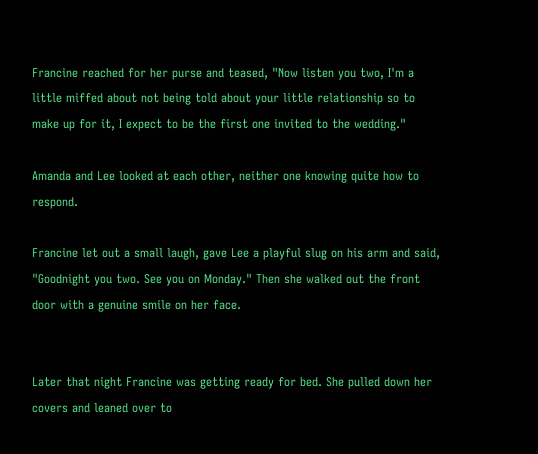Francine reached for her purse and teased, "Now listen you two, I'm a little miffed about not being told about your little relationship so to make up for it, I expect to be the first one invited to the wedding."

Amanda and Lee looked at each other, neither one knowing quite how to respond.

Francine let out a small laugh, gave Lee a playful slug on his arm and said, "Goodnight you two. See you on Monday." Then she walked out the front door with a genuine smile on her face.


Later that night Francine was getting ready for bed. She pulled down her covers and leaned over to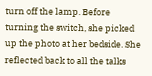turn off the lamp. Before turning the switch, she picked up the photo at her bedside. She reflected back to all the talks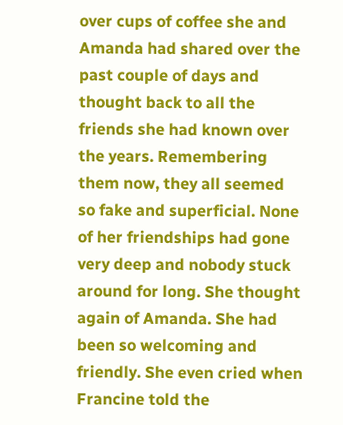over cups of coffee she and Amanda had shared over the past couple of days and thought back to all the friends she had known over the years. Remembering them now, they all seemed so fake and superficial. None of her friendships had gone very deep and nobody stuck around for long. She thought again of Amanda. She had been so welcoming and friendly. She even cried when Francine told the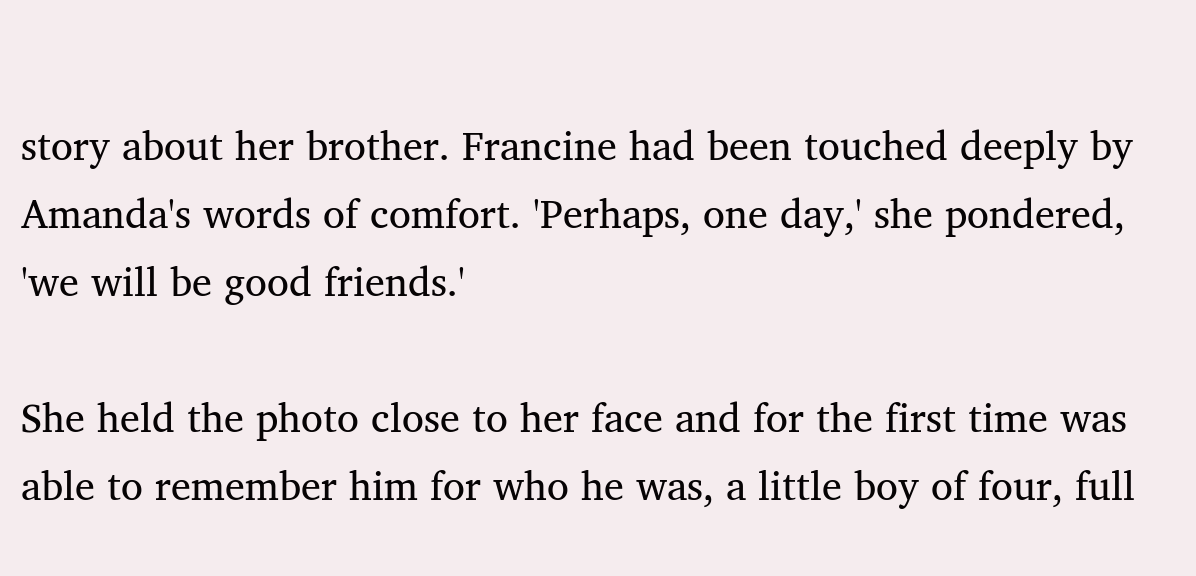story about her brother. Francine had been touched deeply by Amanda's words of comfort. 'Perhaps, one day,' she pondered, 'we will be good friends.'

She held the photo close to her face and for the first time was able to remember him for who he was, a little boy of four, full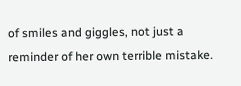of smiles and giggles, not just a reminder of her own terrible mistake.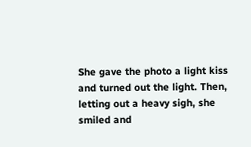She gave the photo a light kiss and turned out the light. Then, letting out a heavy sigh, she smiled and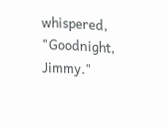whispered, "Goodnight, Jimmy."